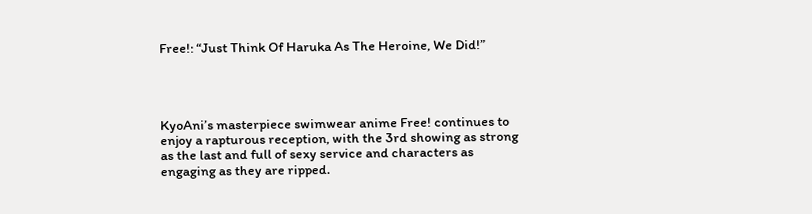Free!: “Just Think Of Haruka As The Heroine, We Did!”




KyoAni’s masterpiece swimwear anime Free! continues to enjoy a rapturous reception, with the 3rd showing as strong as the last and full of sexy service and characters as engaging as they are ripped.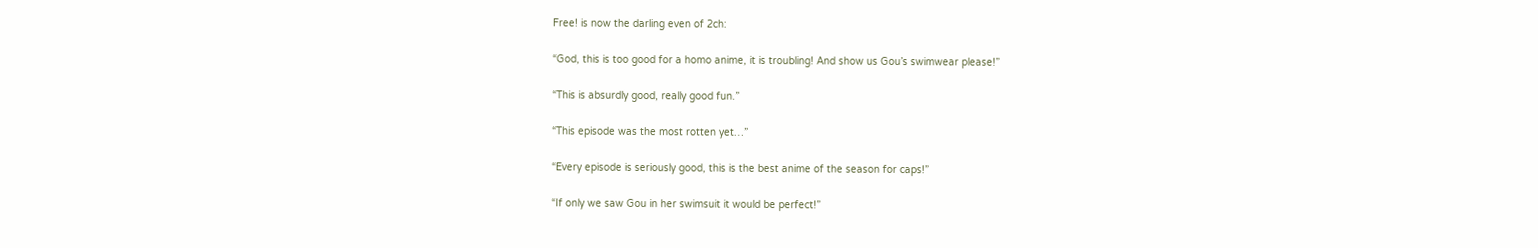Free! is now the darling even of 2ch:

“God, this is too good for a homo anime, it is troubling! And show us Gou’s swimwear please!”

“This is absurdly good, really good fun.”

“This episode was the most rotten yet…”

“Every episode is seriously good, this is the best anime of the season for caps!”

“If only we saw Gou in her swimsuit it would be perfect!”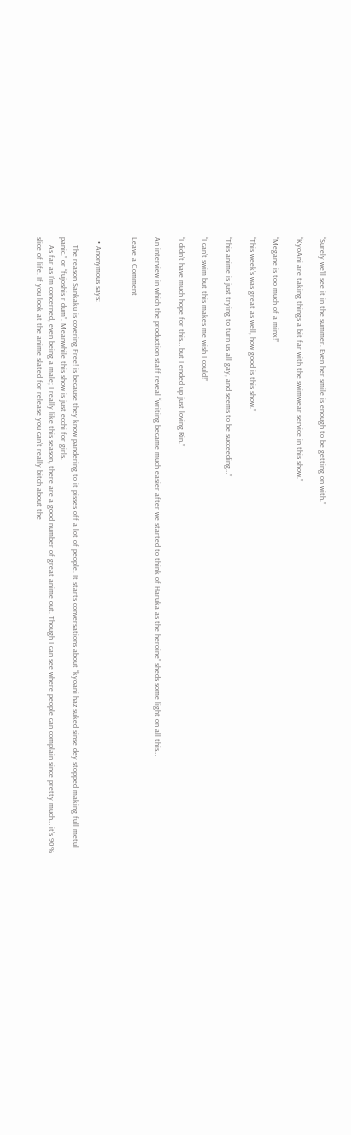“Surely we’ll see it in the summer. Even her smile is enough to be getting on with.”

“KyoAni are taking things a bit far with the swimwear service in this show.”

“Megane is too much of a minx!”

“This week’s was great as well, how good is this show.”

“This anime is just trying to turn us all gay, and seems to be succeeding…”

“I can’t swim but this makes me wish I could!”

“I didn’t have much hope for this… but I ended up just loving Rin.”

An interview in which the production staff reveal “writing became much easier after we started to think of Haruka as the heroine” sheds some light on all this…

Leave a Comment


  • Anonymous says:

    The reason Sankaku is covering Free! is because they know pandering to it pisses off a lot of people. It starts conversations about “kyoani haz suked sinse dey stopped making full metul panic.” or “fujoshis r dum”. Meanwhile this show is just ecchi for girls.
    As far as I’m concerned, even being a male; I really like this season, there are a good number of great anime out. Though I can see where people can complain since pretty much… it’s 90% slice of life. If you look at the anime slated for release you can’t really bitch about the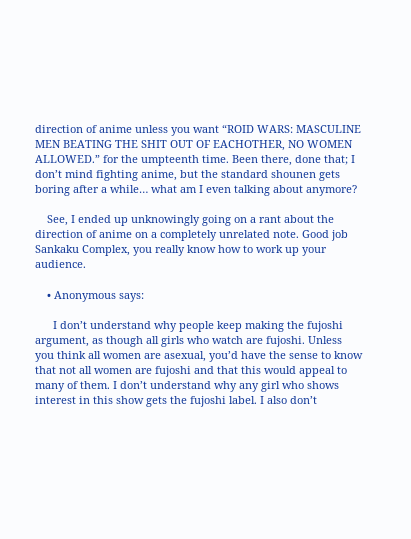direction of anime unless you want “ROID WARS: MASCULINE MEN BEATING THE SHIT OUT OF EACHOTHER, NO WOMEN ALLOWED.” for the umpteenth time. Been there, done that; I don’t mind fighting anime, but the standard shounen gets boring after a while… what am I even talking about anymore?

    See, I ended up unknowingly going on a rant about the direction of anime on a completely unrelated note. Good job Sankaku Complex, you really know how to work up your audience.

    • Anonymous says:

      I don’t understand why people keep making the fujoshi argument, as though all girls who watch are fujoshi. Unless you think all women are asexual, you’d have the sense to know that not all women are fujoshi and that this would appeal to many of them. I don’t understand why any girl who shows interest in this show gets the fujoshi label. I also don’t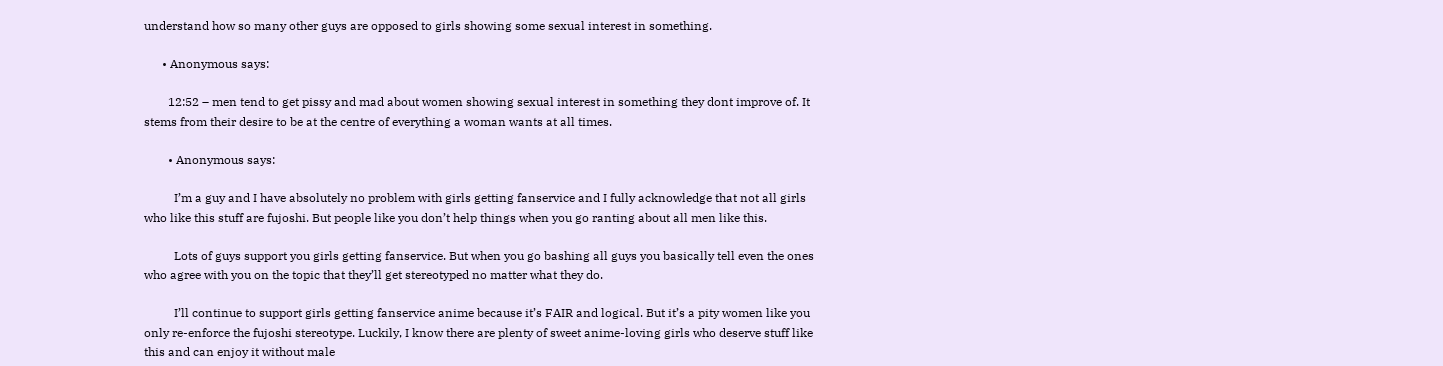understand how so many other guys are opposed to girls showing some sexual interest in something.

      • Anonymous says:

        12:52 – men tend to get pissy and mad about women showing sexual interest in something they dont improve of. It stems from their desire to be at the centre of everything a woman wants at all times.

        • Anonymous says:

          I’m a guy and I have absolutely no problem with girls getting fanservice and I fully acknowledge that not all girls who like this stuff are fujoshi. But people like you don’t help things when you go ranting about all men like this.

          Lots of guys support you girls getting fanservice. But when you go bashing all guys you basically tell even the ones who agree with you on the topic that they’ll get stereotyped no matter what they do.

          I’ll continue to support girls getting fanservice anime because it’s FAIR and logical. But it’s a pity women like you only re-enforce the fujoshi stereotype. Luckily, I know there are plenty of sweet anime-loving girls who deserve stuff like this and can enjoy it without male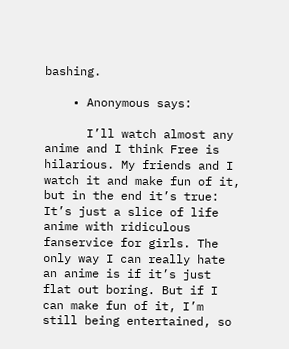bashing.

    • Anonymous says:

      I’ll watch almost any anime and I think Free is hilarious. My friends and I watch it and make fun of it, but in the end it’s true: It’s just a slice of life anime with ridiculous fanservice for girls. The only way I can really hate an anime is if it’s just flat out boring. But if I can make fun of it, I’m still being entertained, so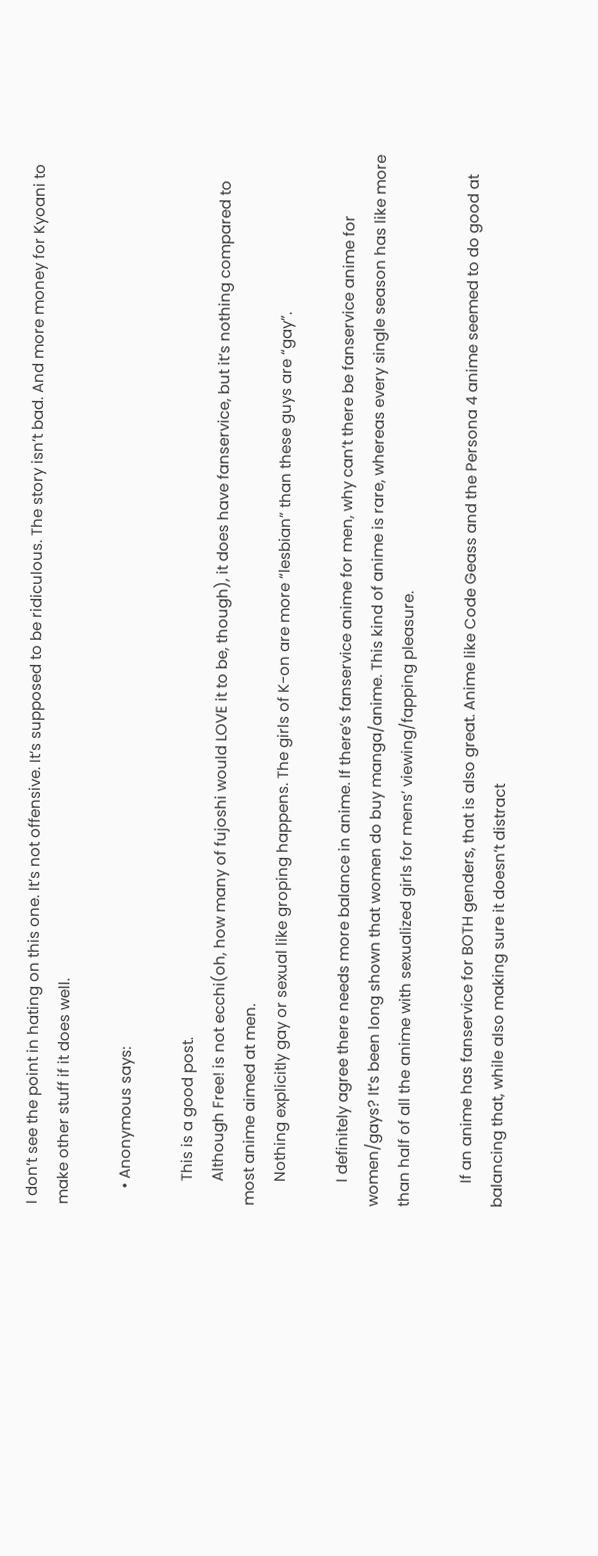I don’t see the point in hating on this one. It’s not offensive. It’s supposed to be ridiculous. The story isn’t bad. And more money for Kyoani to make other stuff if it does well.

    • Anonymous says:

      This is a good post.
      Although Free! is not ecchi(oh, how many of fujoshi would LOVE it to be, though), it does have fanservice, but it’s nothing compared to most anime aimed at men.
      Nothing explicitly gay or sexual like groping happens. The girls of K-on are more “lesbian” than these guys are “gay”.

      I definitely agree there needs more balance in anime. If there’s fanservice anime for men, why can’t there be fanservice anime for women/gays? It’s been long shown that women do buy manga/anime. This kind of anime is rare, whereas every single season has like more than half of all the anime with sexualized girls for mens’ viewing/fapping pleasure.

      If an anime has fanservice for BOTH genders, that is also great. Anime like Code Geass and the Persona 4 anime seemed to do good at balancing that, while also making sure it doesn’t distract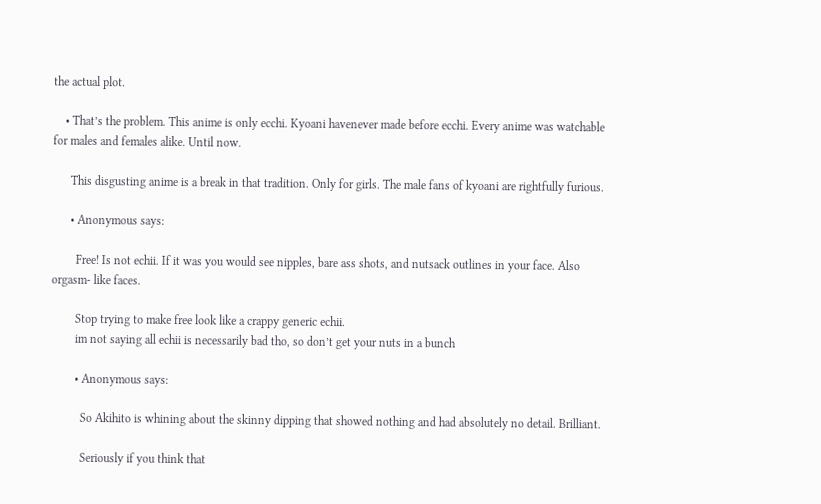the actual plot.

    • That’s the problem. This anime is only ecchi. Kyoani havenever made before ecchi. Every anime was watchable for males and females alike. Until now.

      This disgusting anime is a break in that tradition. Only for girls. The male fans of kyoani are rightfully furious.

      • Anonymous says:

        Free! Is not echii. If it was you would see nipples, bare ass shots, and nutsack outlines in your face. Also orgasm- like faces.

        Stop trying to make free look like a crappy generic echii.
        im not saying all echii is necessarily bad tho, so don’t get your nuts in a bunch

        • Anonymous says:

          So Akihito is whining about the skinny dipping that showed nothing and had absolutely no detail. Brilliant.

          Seriously if you think that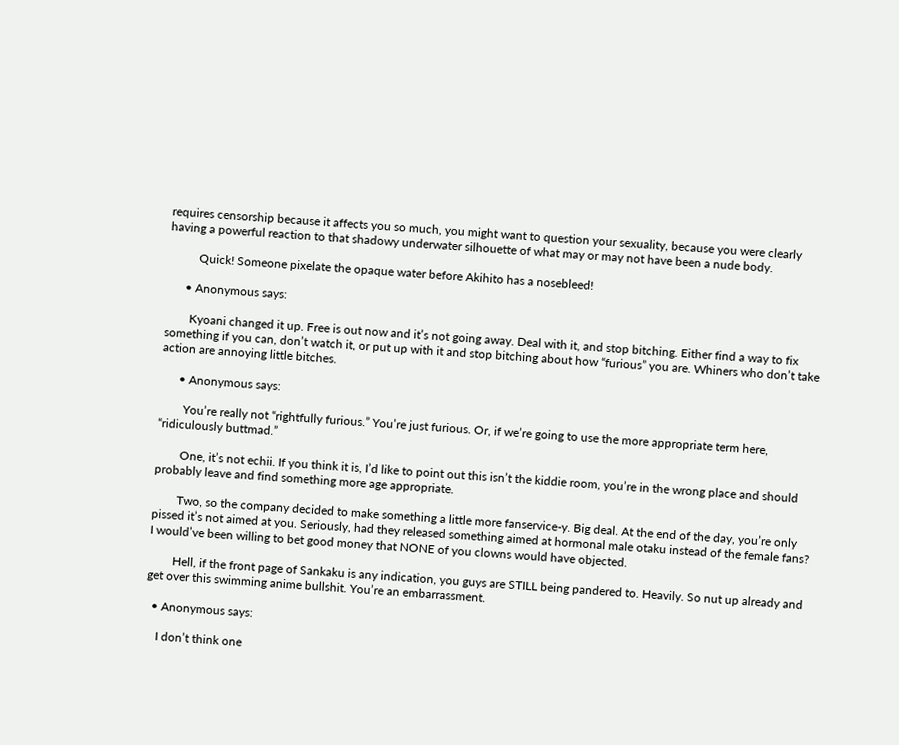requires censorship because it affects you so much, you might want to question your sexuality, because you were clearly having a powerful reaction to that shadowy underwater silhouette of what may or may not have been a nude body.

          Quick! Someone pixelate the opaque water before Akihito has a nosebleed!

      • Anonymous says:

        Kyoani changed it up. Free is out now and it’s not going away. Deal with it, and stop bitching. Either find a way to fix something if you can, don’t watch it, or put up with it and stop bitching about how “furious” you are. Whiners who don’t take action are annoying little bitches.

      • Anonymous says:

        You’re really not “rightfully furious.” You’re just furious. Or, if we’re going to use the more appropriate term here, “ridiculously buttmad.”

        One, it’s not echii. If you think it is, I’d like to point out this isn’t the kiddie room, you’re in the wrong place and should probably leave and find something more age appropriate.

        Two, so the company decided to make something a little more fanservice-y. Big deal. At the end of the day, you’re only pissed it’s not aimed at you. Seriously, had they released something aimed at hormonal male otaku instead of the female fans? I would’ve been willing to bet good money that NONE of you clowns would have objected.

        Hell, if the front page of Sankaku is any indication, you guys are STILL being pandered to. Heavily. So nut up already and get over this swimming anime bullshit. You’re an embarrassment.

  • Anonymous says:

    I don’t think one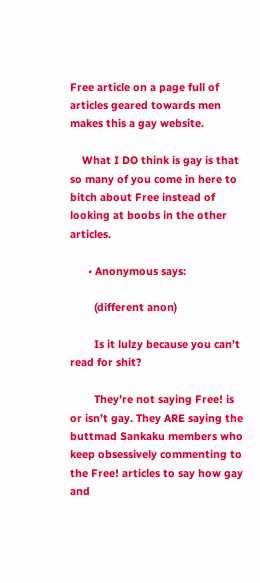Free article on a page full of articles geared towards men makes this a gay website.

    What I DO think is gay is that so many of you come in here to bitch about Free instead of looking at boobs in the other articles.

      • Anonymous says:

        (different anon)

        Is it lulzy because you can’t read for shit?

        They’re not saying Free! is or isn’t gay. They ARE saying the buttmad Sankaku members who keep obsessively commenting to the Free! articles to say how gay and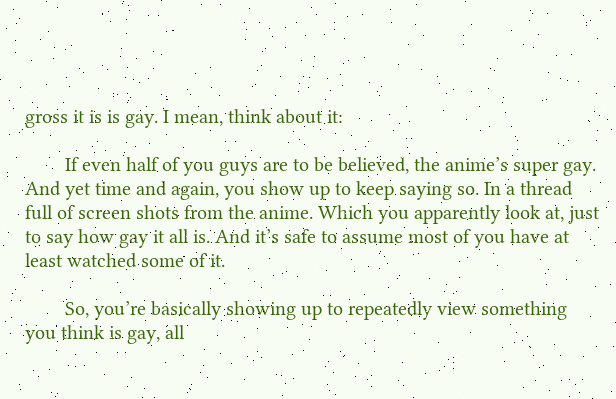gross it is is gay. I mean, think about it:

        If even half of you guys are to be believed, the anime’s super gay. And yet time and again, you show up to keep saying so. In a thread full of screen shots from the anime. Which you apparently look at, just to say how gay it all is. And it’s safe to assume most of you have at least watched some of it.

        So, you’re basically showing up to repeatedly view something you think is gay, all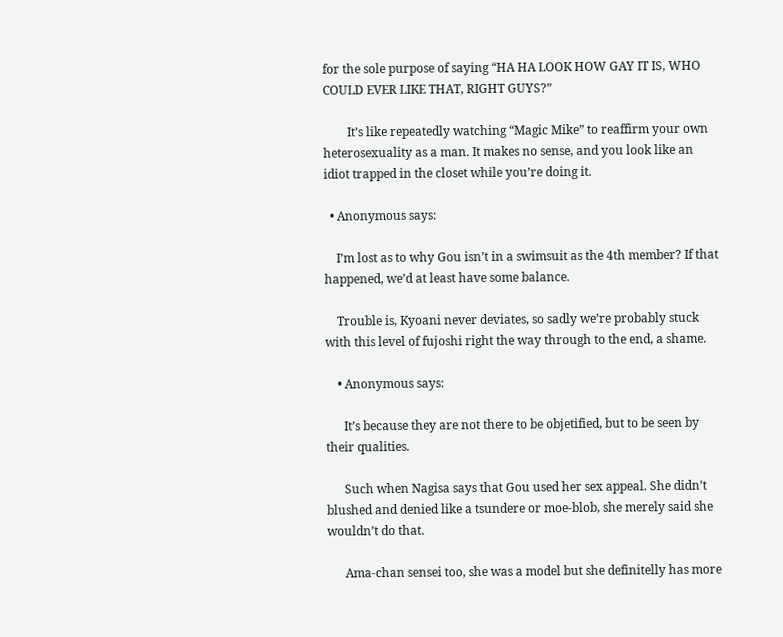for the sole purpose of saying “HA HA LOOK HOW GAY IT IS, WHO COULD EVER LIKE THAT, RIGHT GUYS?”

        It’s like repeatedly watching “Magic Mike” to reaffirm your own heterosexuality as a man. It makes no sense, and you look like an idiot trapped in the closet while you’re doing it.

  • Anonymous says:

    I’m lost as to why Gou isn’t in a swimsuit as the 4th member? If that happened, we’d at least have some balance.

    Trouble is, Kyoani never deviates, so sadly we’re probably stuck with this level of fujoshi right the way through to the end, a shame.

    • Anonymous says:

      It’s because they are not there to be objetified, but to be seen by their qualities.

      Such when Nagisa says that Gou used her sex appeal. She didn’t blushed and denied like a tsundere or moe-blob, she merely said she wouldn’t do that.

      Ama-chan sensei too, she was a model but she definitelly has more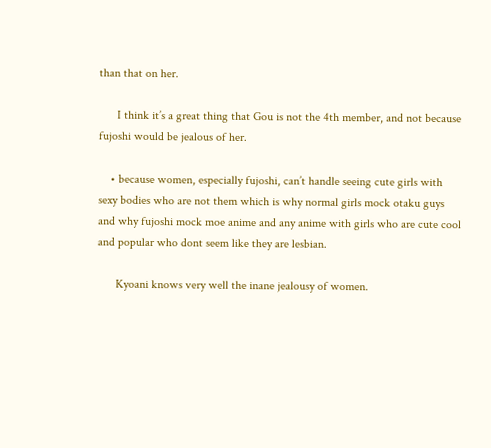than that on her.

      I think it’s a great thing that Gou is not the 4th member, and not because fujoshi would be jealous of her.

    • because women, especially fujoshi, can’t handle seeing cute girls with sexy bodies who are not them which is why normal girls mock otaku guys and why fujoshi mock moe anime and any anime with girls who are cute cool and popular who dont seem like they are lesbian.

      Kyoani knows very well the inane jealousy of women.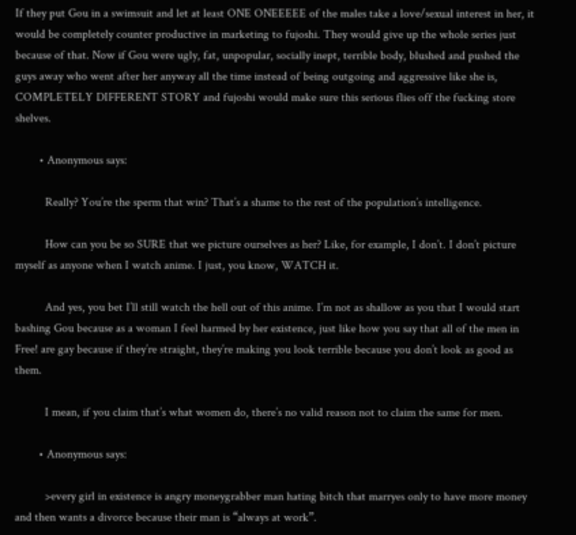If they put Gou in a swimsuit and let at least ONE ONEEEEE of the males take a love/sexual interest in her, it would be completely counter productive in marketing to fujoshi. They would give up the whole series just because of that. Now if Gou were ugly, fat, unpopular, socially inept, terrible body, blushed and pushed the guys away who went after her anyway all the time instead of being outgoing and aggressive like she is, COMPLETELY DIFFERENT STORY and fujoshi would make sure this serious flies off the fucking store shelves.

        • Anonymous says:

          Really? You’re the sperm that win? That’s a shame to the rest of the population’s intelligence.

          How can you be so SURE that we picture ourselves as her? Like, for example, I don’t. I don’t picture myself as anyone when I watch anime. I just, you know, WATCH it.

          And yes, you bet I’ll still watch the hell out of this anime. I’m not as shallow as you that I would start bashing Gou because as a woman I feel harmed by her existence, just like how you say that all of the men in Free! are gay because if they’re straight, they’re making you look terrible because you don’t look as good as them.

          I mean, if you claim that’s what women do, there’s no valid reason not to claim the same for men.

        • Anonymous says:

          >every girl in existence is angry moneygrabber man hating bitch that marryes only to have more money and then wants a divorce because their man is “always at work”.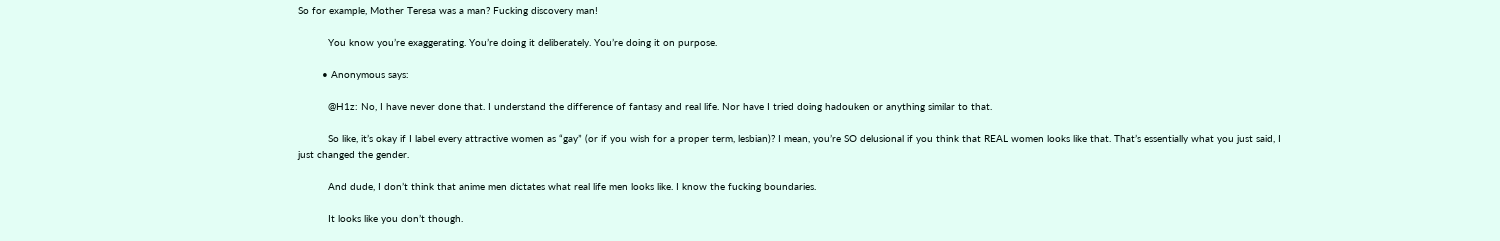So for example, Mother Teresa was a man? Fucking discovery man!

          You know you’re exaggerating. You’re doing it deliberately. You’re doing it on purpose.

        • Anonymous says:

          @H1z: No, I have never done that. I understand the difference of fantasy and real life. Nor have I tried doing hadouken or anything similar to that.

          So like, it’s okay if I label every attractive women as “gay” (or if you wish for a proper term, lesbian)? I mean, you’re SO delusional if you think that REAL women looks like that. That’s essentially what you just said, I just changed the gender.

          And dude, I don’t think that anime men dictates what real life men looks like. I know the fucking boundaries.

          It looks like you don’t though.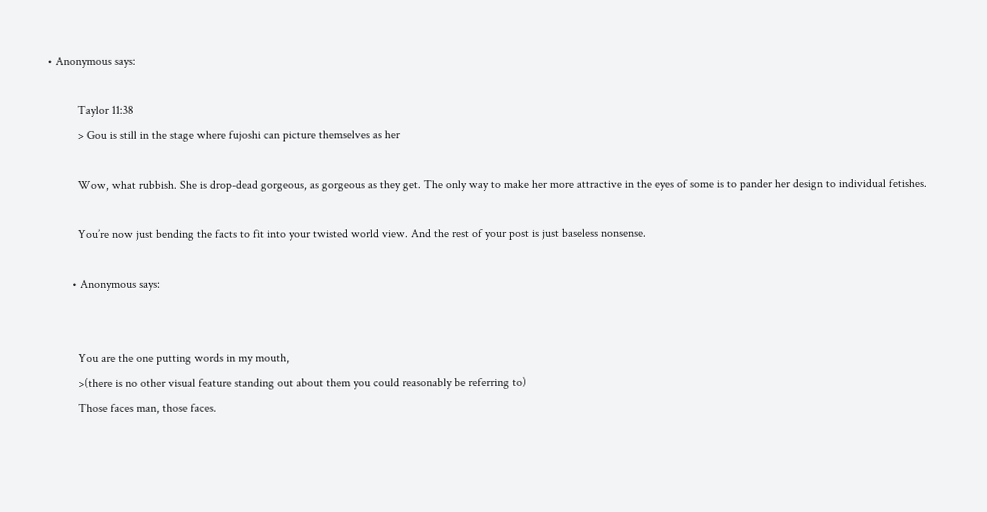• Anonymous says:

          Taylor 11:38
          > Gou is still in the stage where fujoshi can picture themselves as her

          Wow, what rubbish. She is drop-dead gorgeous, as gorgeous as they get. The only way to make her more attractive in the eyes of some is to pander her design to individual fetishes.

          You’re now just bending the facts to fit into your twisted world view. And the rest of your post is just baseless nonsense.

        • Anonymous says:


          You are the one putting words in my mouth,
          >(there is no other visual feature standing out about them you could reasonably be referring to)
          Those faces man, those faces.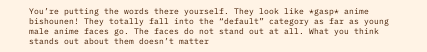You’re putting the words there yourself. They look like *gasp* anime bishounen! They totally fall into the “default” category as far as young male anime faces go. The faces do not stand out at all. What you think stands out about them doesn’t matter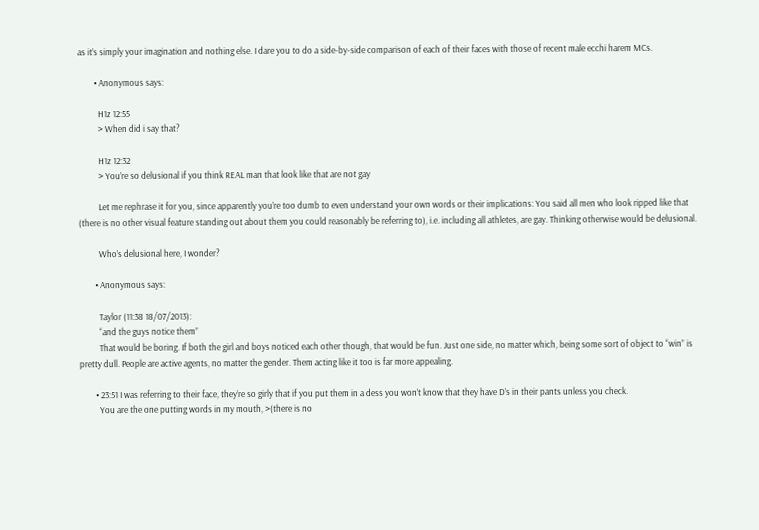as it’s simply your imagination and nothing else. I dare you to do a side-by-side comparison of each of their faces with those of recent male ecchi harem MCs.

        • Anonymous says:

          H1z 12:55
          > When did i say that?

          H1z 12:32
          > You’re so delusional if you think REAL man that look like that are not gay

          Let me rephrase it for you, since apparently you’re too dumb to even understand your own words or their implications: You said all men who look ripped like that (there is no other visual feature standing out about them you could reasonably be referring to), i.e. including all athletes, are gay. Thinking otherwise would be delusional.

          Who’s delusional here, I wonder?

        • Anonymous says:

          Taylor (11:38 18/07/2013):
          “and the guys notice them”
          That would be boring. If both the girl and boys noticed each other though, that would be fun. Just one side, no matter which, being some sort of object to “win” is pretty dull. People are active agents, no matter the gender. Them acting like it too is far more appealing.

        • 23:51 I was referring to their face, they’re so girly that if you put them in a dess you won’t know that they have D’s in their pants unless you check.
          You are the one putting words in my mouth, >(there is no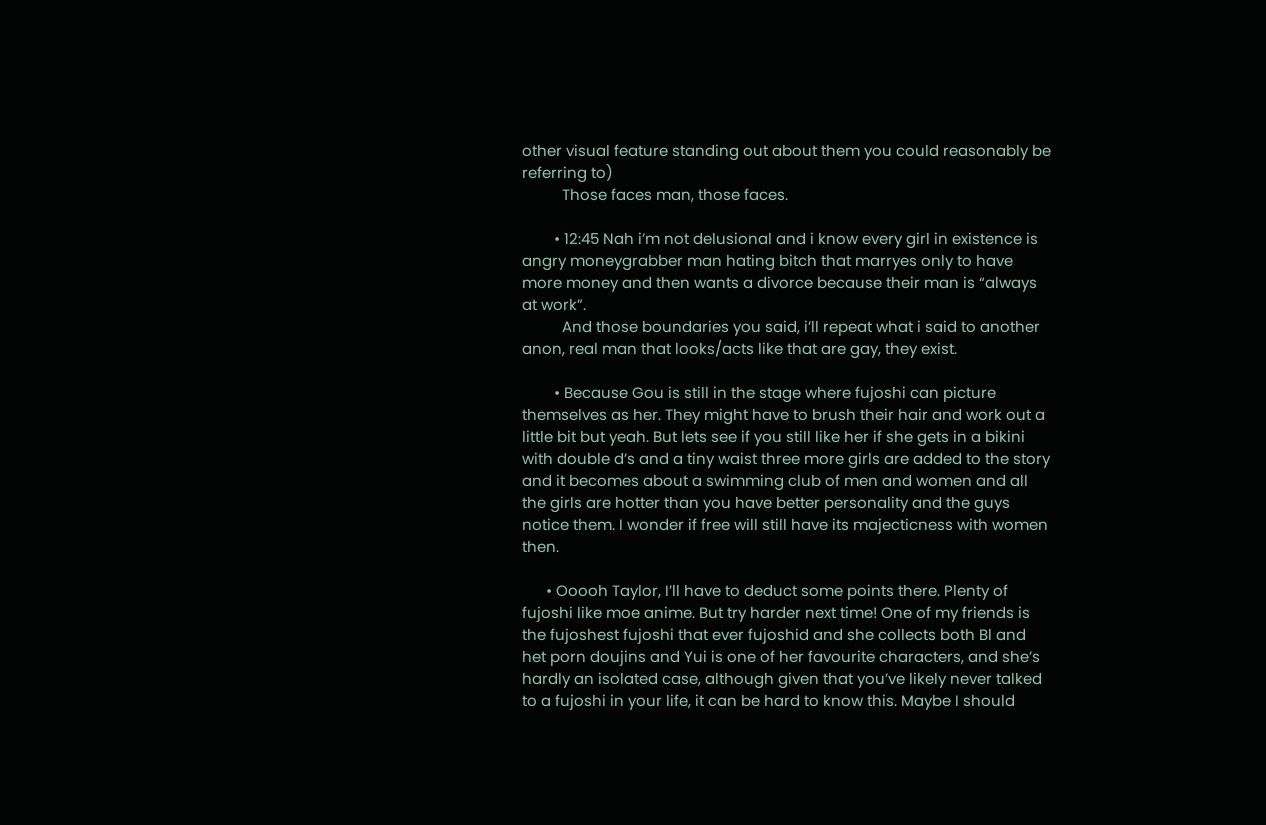other visual feature standing out about them you could reasonably be referring to)
          Those faces man, those faces.

        • 12:45 Nah i’m not delusional and i know every girl in existence is angry moneygrabber man hating bitch that marryes only to have more money and then wants a divorce because their man is “always at work”.
          And those boundaries you said, i’ll repeat what i said to another anon, real man that looks/acts like that are gay, they exist.

        • Because Gou is still in the stage where fujoshi can picture themselves as her. They might have to brush their hair and work out a little bit but yeah. But lets see if you still like her if she gets in a bikini with double d’s and a tiny waist three more girls are added to the story and it becomes about a swimming club of men and women and all the girls are hotter than you have better personality and the guys notice them. I wonder if free will still have its majecticness with women then.

      • Ooooh Taylor, I’ll have to deduct some points there. Plenty of fujoshi like moe anime. But try harder next time! One of my friends is the fujoshest fujoshi that ever fujoshid and she collects both Bl and het porn doujins and Yui is one of her favourite characters, and she’s hardly an isolated case, although given that you’ve likely never talked to a fujoshi in your life, it can be hard to know this. Maybe I should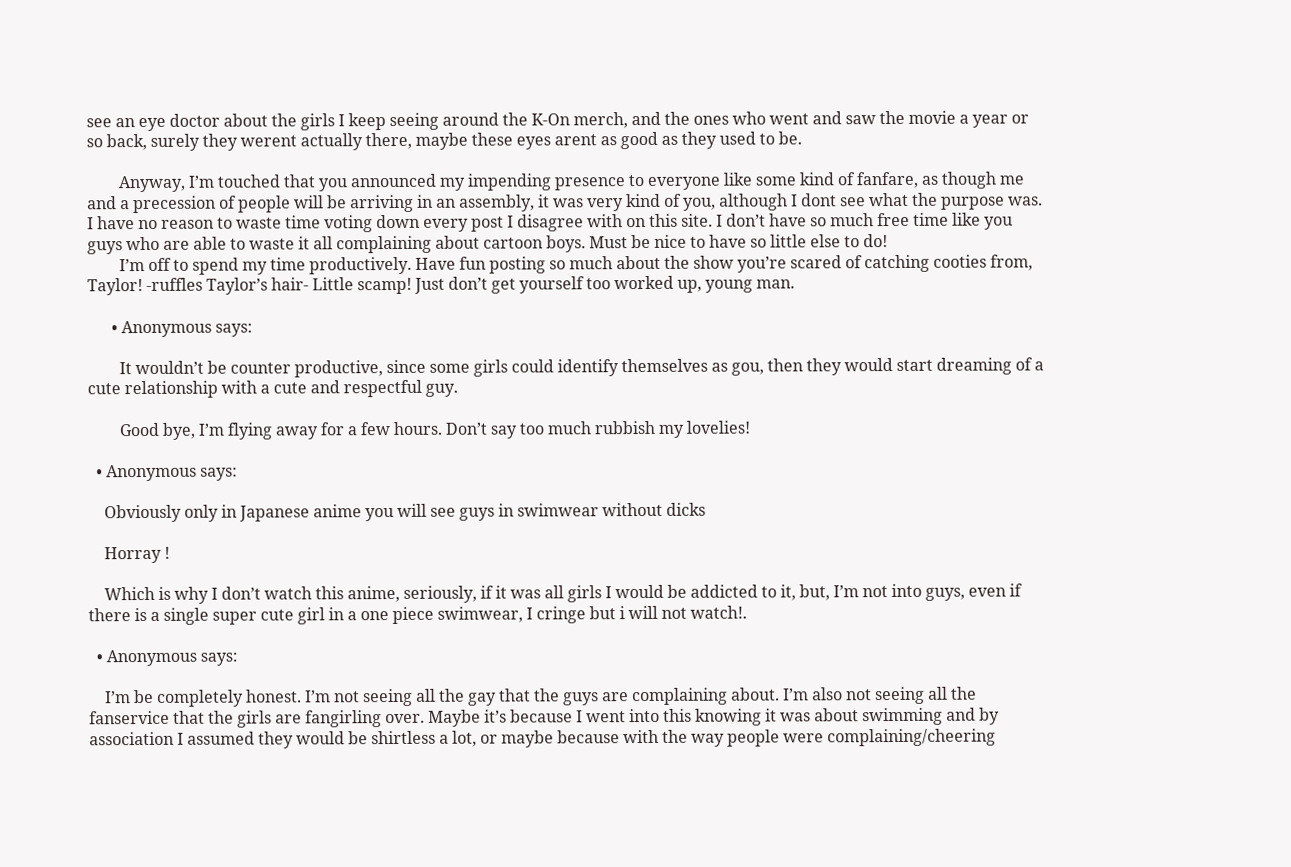see an eye doctor about the girls I keep seeing around the K-On merch, and the ones who went and saw the movie a year or so back, surely they werent actually there, maybe these eyes arent as good as they used to be.

        Anyway, I’m touched that you announced my impending presence to everyone like some kind of fanfare, as though me and a precession of people will be arriving in an assembly, it was very kind of you, although I dont see what the purpose was. I have no reason to waste time voting down every post I disagree with on this site. I don’t have so much free time like you guys who are able to waste it all complaining about cartoon boys. Must be nice to have so little else to do!
        I’m off to spend my time productively. Have fun posting so much about the show you’re scared of catching cooties from, Taylor! -ruffles Taylor’s hair- Little scamp! Just don’t get yourself too worked up, young man.

      • Anonymous says:

        It wouldn’t be counter productive, since some girls could identify themselves as gou, then they would start dreaming of a cute relationship with a cute and respectful guy.

        Good bye, I’m flying away for a few hours. Don’t say too much rubbish my lovelies!

  • Anonymous says:

    Obviously only in Japanese anime you will see guys in swimwear without dicks

    Horray !

    Which is why I don’t watch this anime, seriously, if it was all girls I would be addicted to it, but, I’m not into guys, even if there is a single super cute girl in a one piece swimwear, I cringe but i will not watch!.

  • Anonymous says:

    I’m be completely honest. I’m not seeing all the gay that the guys are complaining about. I’m also not seeing all the fanservice that the girls are fangirling over. Maybe it’s because I went into this knowing it was about swimming and by association I assumed they would be shirtless a lot, or maybe because with the way people were complaining/cheering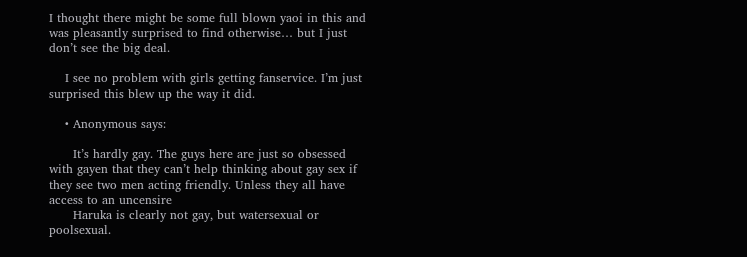I thought there might be some full blown yaoi in this and was pleasantly surprised to find otherwise… but I just don’t see the big deal.

    I see no problem with girls getting fanservice. I’m just surprised this blew up the way it did.

    • Anonymous says:

      It’s hardly gay. The guys here are just so obsessed with gayen that they can’t help thinking about gay sex if they see two men acting friendly. Unless they all have access to an uncensire
      Haruka is clearly not gay, but watersexual or poolsexual.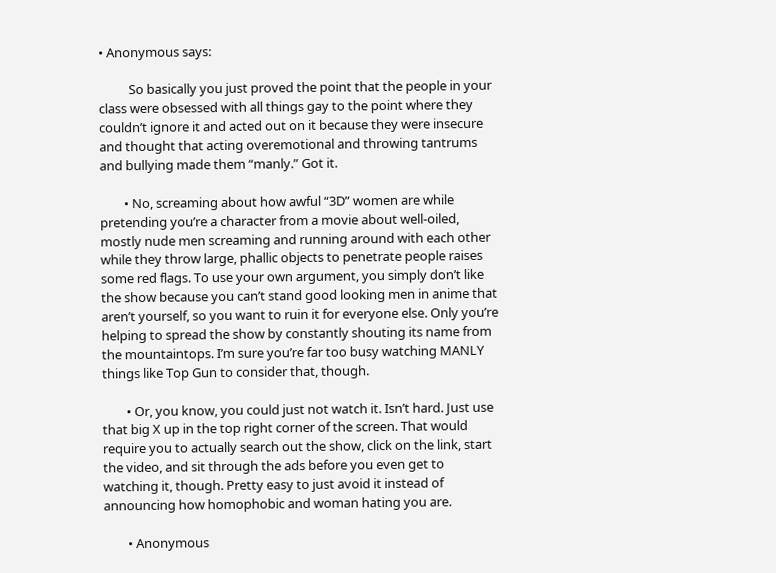• Anonymous says:

          So basically you just proved the point that the people in your class were obsessed with all things gay to the point where they couldn’t ignore it and acted out on it because they were insecure and thought that acting overemotional and throwing tantrums and bullying made them “manly.” Got it.

        • No, screaming about how awful “3D” women are while pretending you’re a character from a movie about well-oiled, mostly nude men screaming and running around with each other while they throw large, phallic objects to penetrate people raises some red flags. To use your own argument, you simply don’t like the show because you can’t stand good looking men in anime that aren’t yourself, so you want to ruin it for everyone else. Only you’re helping to spread the show by constantly shouting its name from the mountaintops. I’m sure you’re far too busy watching MANLY things like Top Gun to consider that, though.

        • Or, you know, you could just not watch it. Isn’t hard. Just use that big X up in the top right corner of the screen. That would require you to actually search out the show, click on the link, start the video, and sit through the ads before you even get to watching it, though. Pretty easy to just avoid it instead of announcing how homophobic and woman hating you are.

        • Anonymous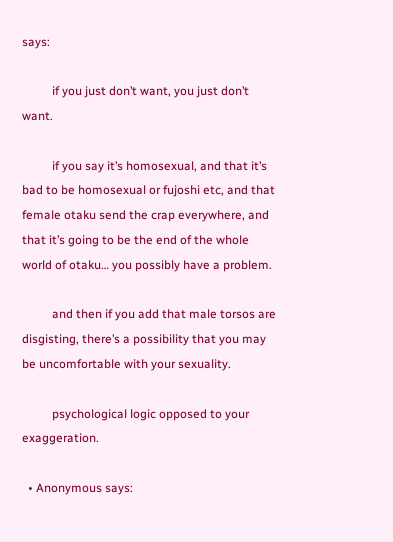says:

          if you just don’t want, you just don’t want.

          if you say it’s homosexual, and that it’s bad to be homosexual or fujoshi etc, and that female otaku send the crap everywhere, and that it’s going to be the end of the whole world of otaku… you possibly have a problem.

          and then if you add that male torsos are disgisting, there’s a possibility that you may be uncomfortable with your sexuality.

          psychological logic opposed to your exaggeration.

  • Anonymous says: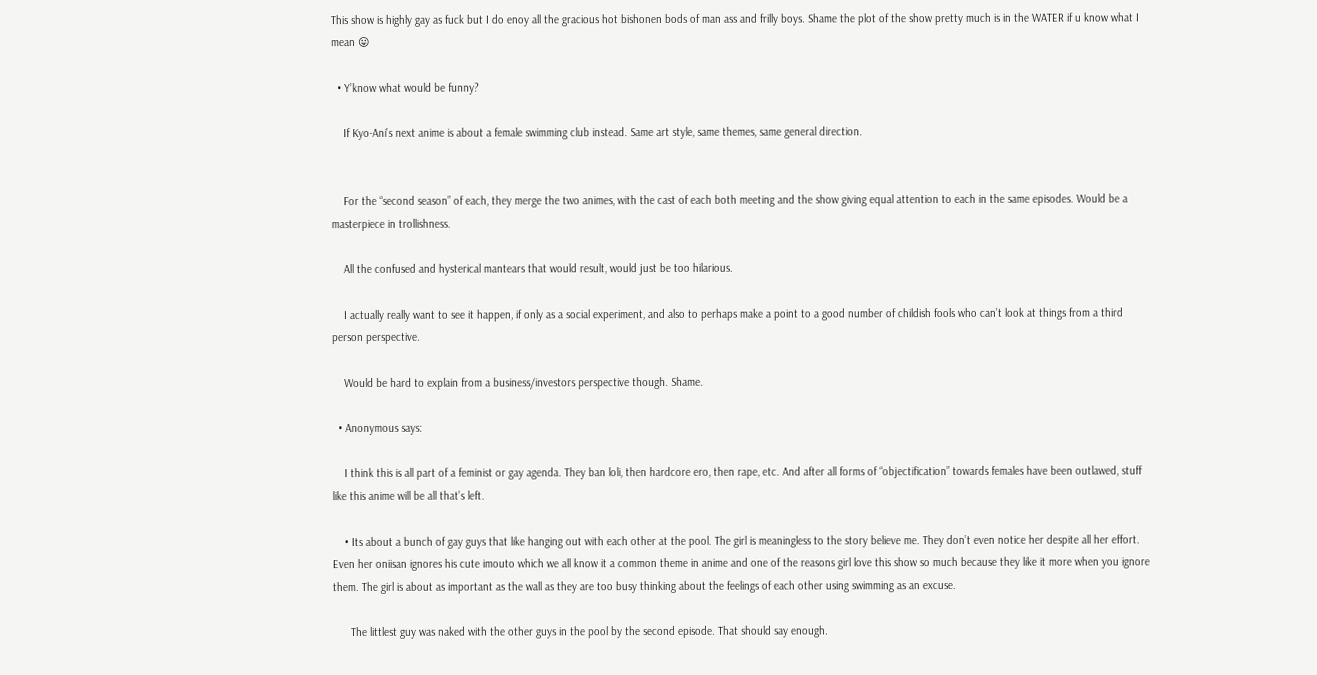This show is highly gay as fuck but I do enoy all the gracious hot bishonen bods of man ass and frilly boys. Shame the plot of the show pretty much is in the WATER if u know what I mean 😛

  • Y’know what would be funny?

    If Kyo-Ani’s next anime is about a female swimming club instead. Same art style, same themes, same general direction.


    For the “second season” of each, they merge the two animes, with the cast of each both meeting and the show giving equal attention to each in the same episodes. Would be a masterpiece in trollishness.

    All the confused and hysterical mantears that would result, would just be too hilarious.

    I actually really want to see it happen, if only as a social experiment, and also to perhaps make a point to a good number of childish fools who can’t look at things from a third person perspective.

    Would be hard to explain from a business/investors perspective though. Shame.

  • Anonymous says:

    I think this is all part of a feminist or gay agenda. They ban loli, then hardcore ero, then rape, etc. And after all forms of “objectification” towards females have been outlawed, stuff like this anime will be all that’s left.

    • Its about a bunch of gay guys that like hanging out with each other at the pool. The girl is meaningless to the story believe me. They don’t even notice her despite all her effort. Even her oniisan ignores his cute imouto which we all know it a common theme in anime and one of the reasons girl love this show so much because they like it more when you ignore them. The girl is about as important as the wall as they are too busy thinking about the feelings of each other using swimming as an excuse.

      The littlest guy was naked with the other guys in the pool by the second episode. That should say enough.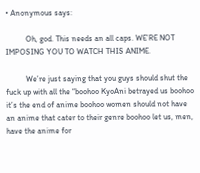• Anonymous says:

          Oh, god. This needs an all caps. WE’RE NOT IMPOSING YOU TO WATCH THIS ANIME.

          We’re just saying that you guys should shut the fuck up with all the “boohoo KyoAni betrayed us boohoo it’s the end of anime boohoo women should not have an anime that cater to their genre boohoo let us, men, have the anime for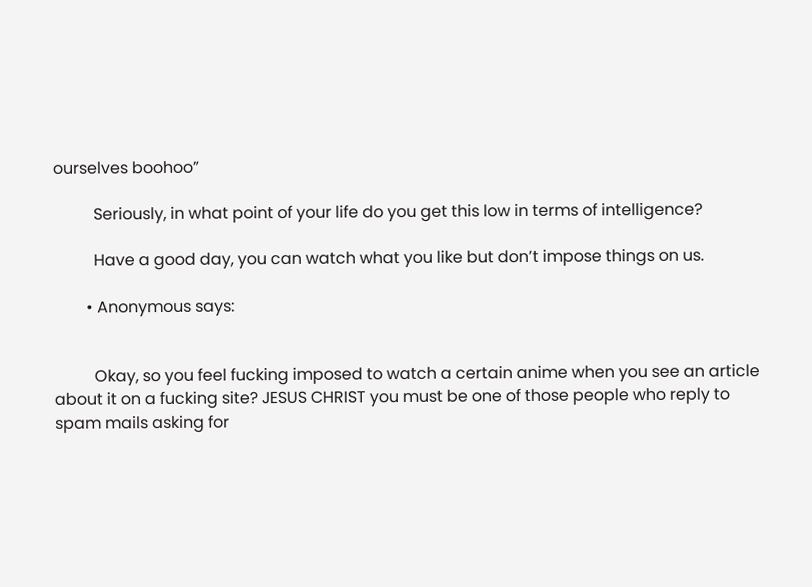ourselves boohoo”

          Seriously, in what point of your life do you get this low in terms of intelligence?

          Have a good day, you can watch what you like but don’t impose things on us.

        • Anonymous says:


          Okay, so you feel fucking imposed to watch a certain anime when you see an article about it on a fucking site? JESUS CHRIST you must be one of those people who reply to spam mails asking for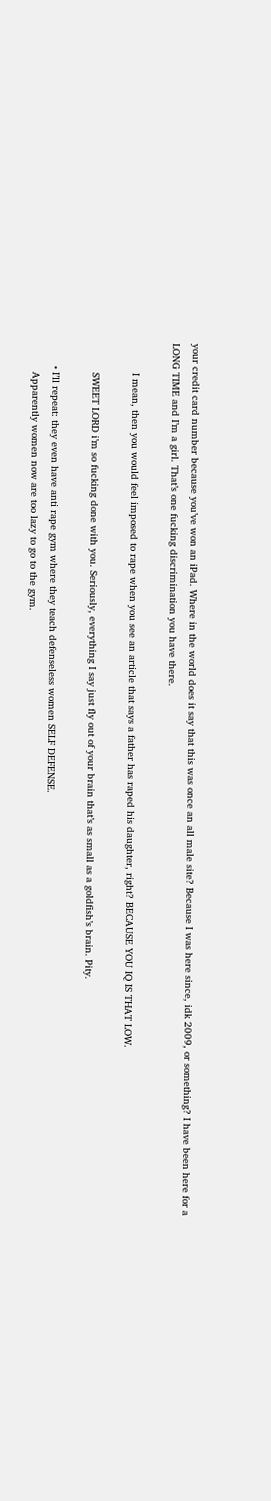your credit card number because you’ve won an iPad. Where in the world does it say that this was once an all male site? Because I was here since, idk 2009, or something? I have been here for a LONG TIME and I’m a girl. That’s one fucking discrimination you have there.

          I mean, then you would feel imposed to rape when you see an article that says a father has raped his daughter, right? BECAUSE YOU IQ IS THAT LOW.

          SWEET LORD i’m so fucking done with you. Seriously, everything I say just fly out of your brain that’s as small as a goldfish’s brain. Pity.

        • I’ll repeat: they even have anti rape gym where they teach defenseless women SELF DEFENSE.
          Apparently women now are too lazy to go to the gym.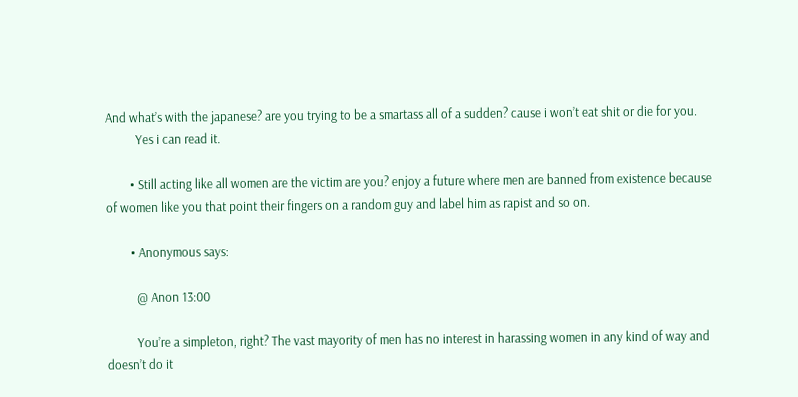And what’s with the japanese? are you trying to be a smartass all of a sudden? cause i won’t eat shit or die for you.
          Yes i can read it.

        • Still acting like all women are the victim are you? enjoy a future where men are banned from existence because of women like you that point their fingers on a random guy and label him as rapist and so on.

        • Anonymous says:

          @ Anon 13:00

          You’re a simpleton, right? The vast mayority of men has no interest in harassing women in any kind of way and doesn’t do it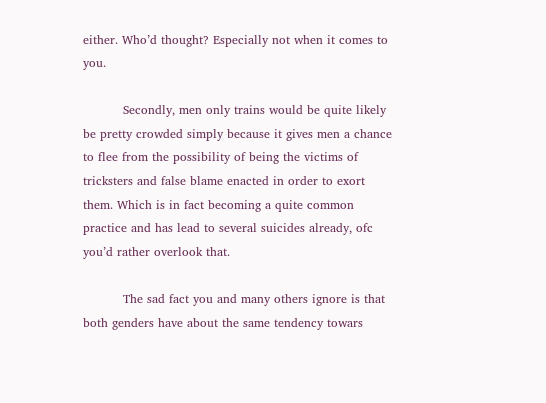either. Who’d thought? Especially not when it comes to you.

          Secondly, men only trains would be quite likely be pretty crowded simply because it gives men a chance to flee from the possibility of being the victims of tricksters and false blame enacted in order to exort them. Which is in fact becoming a quite common practice and has lead to several suicides already, ofc you’d rather overlook that.

          The sad fact you and many others ignore is that both genders have about the same tendency towars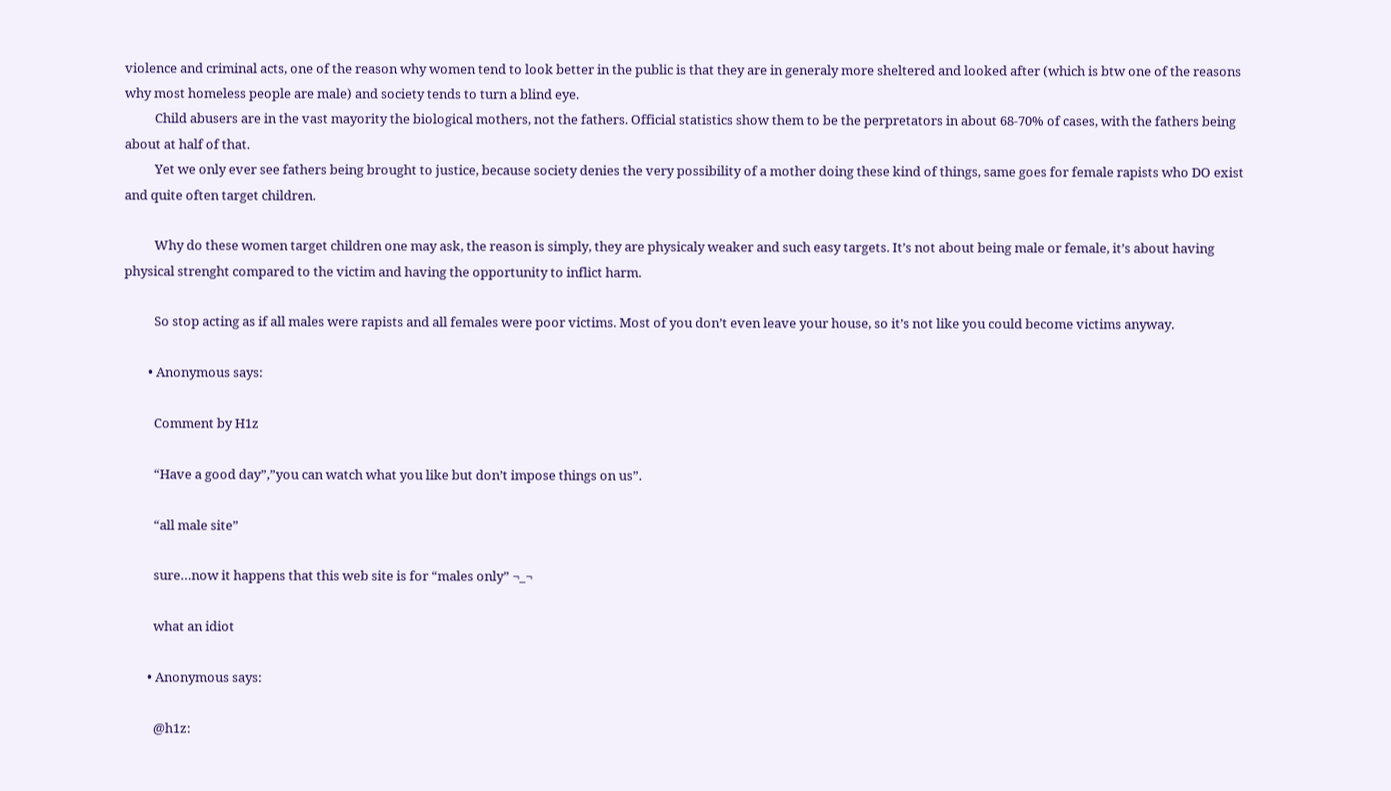violence and criminal acts, one of the reason why women tend to look better in the public is that they are in generaly more sheltered and looked after (which is btw one of the reasons why most homeless people are male) and society tends to turn a blind eye.
          Child abusers are in the vast mayority the biological mothers, not the fathers. Official statistics show them to be the perpretators in about 68-70% of cases, with the fathers being about at half of that.
          Yet we only ever see fathers being brought to justice, because society denies the very possibility of a mother doing these kind of things, same goes for female rapists who DO exist and quite often target children.

          Why do these women target children one may ask, the reason is simply, they are physicaly weaker and such easy targets. It’s not about being male or female, it’s about having physical strenght compared to the victim and having the opportunity to inflict harm.

          So stop acting as if all males were rapists and all females were poor victims. Most of you don’t even leave your house, so it’s not like you could become victims anyway.

        • Anonymous says:

          Comment by H1z

          “Have a good day”,”you can watch what you like but don’t impose things on us”.

          “all male site”

          sure…now it happens that this web site is for “males only” ¬_¬

          what an idiot

        • Anonymous says:

          @h1z: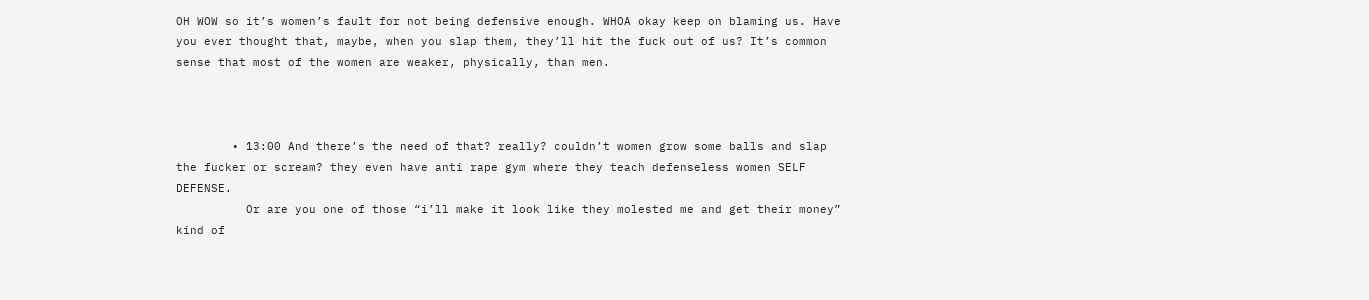OH WOW so it’s women’s fault for not being defensive enough. WHOA okay keep on blaming us. Have you ever thought that, maybe, when you slap them, they’ll hit the fuck out of us? It’s common sense that most of the women are weaker, physically, than men.



        • 13:00 And there’s the need of that? really? couldn’t women grow some balls and slap the fucker or scream? they even have anti rape gym where they teach defenseless women SELF DEFENSE.
          Or are you one of those “i’ll make it look like they molested me and get their money” kind of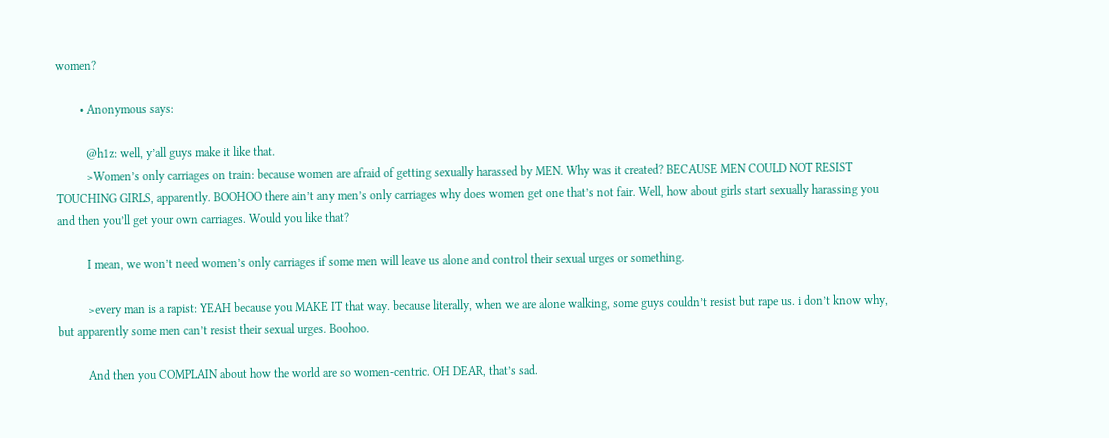women?

        • Anonymous says:

          @h1z: well, y’all guys make it like that.
          >Women’s only carriages on train: because women are afraid of getting sexually harassed by MEN. Why was it created? BECAUSE MEN COULD NOT RESIST TOUCHING GIRLS, apparently. BOOHOO there ain’t any men’s only carriages why does women get one that’s not fair. Well, how about girls start sexually harassing you and then you’ll get your own carriages. Would you like that?

          I mean, we won’t need women’s only carriages if some men will leave us alone and control their sexual urges or something.

          >every man is a rapist: YEAH because you MAKE IT that way. because literally, when we are alone walking, some guys couldn’t resist but rape us. i don’t know why, but apparently some men can’t resist their sexual urges. Boohoo.

          And then you COMPLAIN about how the world are so women-centric. OH DEAR, that’s sad.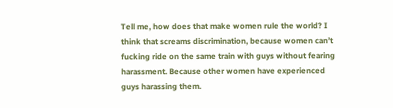Tell me, how does that make women rule the world? I think that screams discrimination, because women can’t fucking ride on the same train with guys without fearing harassment. Because other women have experienced guys harassing them.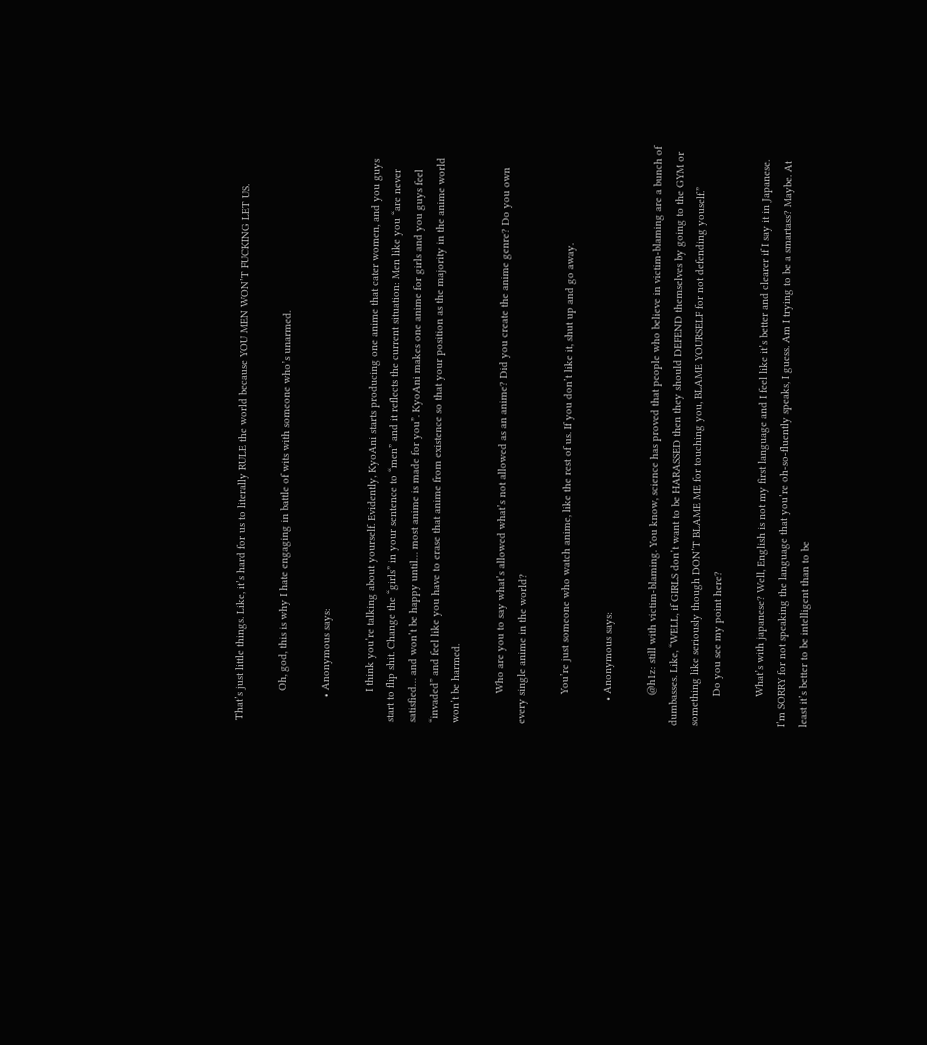That’s just little things. Like, it’s hard for us to literally RULE the world because YOU MEN WON’T FUCKING LET US.

          Oh, god, this is why I hate engaging in battle of wits with someone who’s unarmed.

        • Anonymous says:

          I think you’re talking about yourself. Evidently, KyoAni starts producing one anime that cater women, and you guys start to flip shit. Change the “girls” in your sentence to “men” and it reflects the current situation: Men like you “are never satisfied… and won’t be happy until… most anime is made for you”. KyoAni makes one anime for girls and you guys feel “invaded” and feel like you have to erase that anime from existence so that your position as the majority in the anime world won’t be harmed.

          Who are you to say what’s allowed what’s not allowed as an anime? Did you create the anime genre? Do you own every single anime in the world?

          You’re just someone who watch anime, like the rest of us. If you don’t like it, shut up and go away.

        • Anonymous says:

          @h1z: still with victim-blaming. You know, science has proved that people who believe in victim-blaming are a bunch of dumbasses. Like, “WELL, if GIRLS don’t want to be HARASSED then they should DEFEND themselves by going to the GYM or something like seriously though DON’T BLAME ME for touching you, BLAME YOURSELF for not defending youself.”
          Do you see my point here?

          What’s with japanese? Well, English is not my first language and I feel like it’s better and clearer if I say it in Japanese. I’m SORRY for not speaking the language that you’re oh-so-fluently speaks, I guess. Am I trying to be a smartass? Maybe. At least it’s better to be intelligent than to be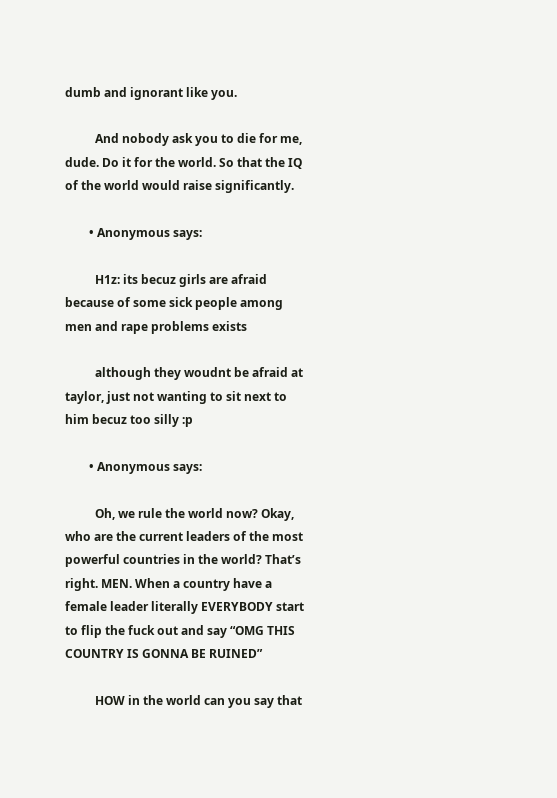dumb and ignorant like you.

          And nobody ask you to die for me, dude. Do it for the world. So that the IQ of the world would raise significantly.

        • Anonymous says:

          H1z: its becuz girls are afraid because of some sick people among men and rape problems exists

          although they woudnt be afraid at taylor, just not wanting to sit next to him becuz too silly :p

        • Anonymous says:

          Oh, we rule the world now? Okay, who are the current leaders of the most powerful countries in the world? That’s right. MEN. When a country have a female leader literally EVERYBODY start to flip the fuck out and say “OMG THIS COUNTRY IS GONNA BE RUINED”

          HOW in the world can you say that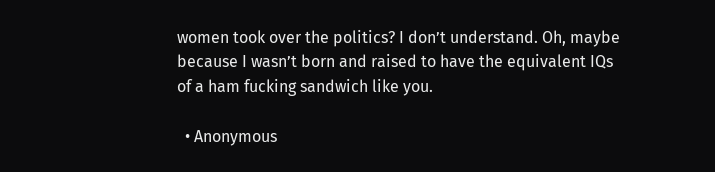women took over the politics? I don’t understand. Oh, maybe because I wasn’t born and raised to have the equivalent IQs of a ham fucking sandwich like you.

  • Anonymous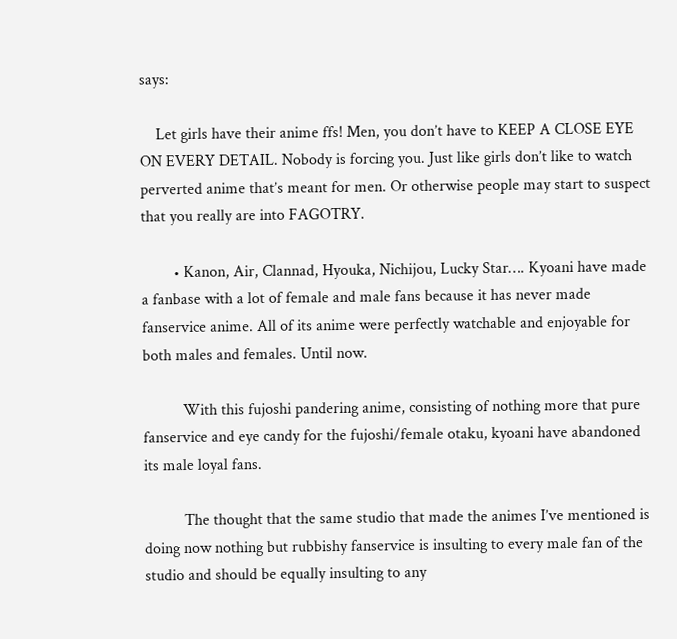says:

    Let girls have their anime ffs! Men, you don’t have to KEEP A CLOSE EYE ON EVERY DETAIL. Nobody is forcing you. Just like girls don’t like to watch perverted anime that’s meant for men. Or otherwise people may start to suspect that you really are into FAGOTRY.

        • Kanon, Air, Clannad, Hyouka, Nichijou, Lucky Star…. Kyoani have made a fanbase with a lot of female and male fans because it has never made fanservice anime. All of its anime were perfectly watchable and enjoyable for both males and females. Until now.

          With this fujoshi pandering anime, consisting of nothing more that pure fanservice and eye candy for the fujoshi/female otaku, kyoani have abandoned its male loyal fans.

          The thought that the same studio that made the animes I’ve mentioned is doing now nothing but rubbishy fanservice is insulting to every male fan of the studio and should be equally insulting to any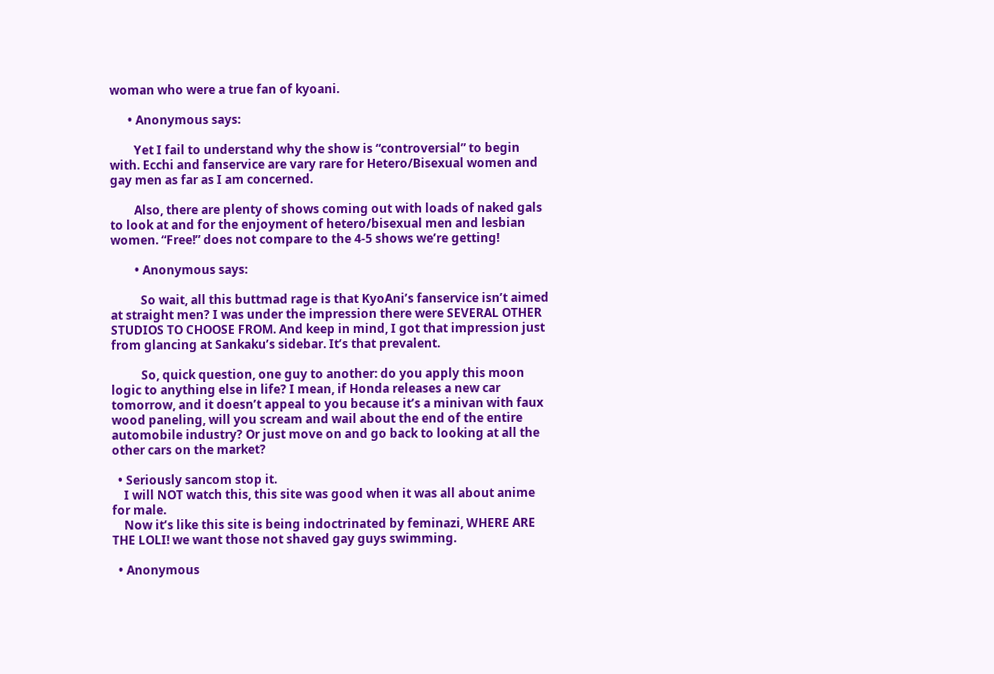woman who were a true fan of kyoani.

      • Anonymous says:

        Yet I fail to understand why the show is “controversial” to begin with. Ecchi and fanservice are vary rare for Hetero/Bisexual women and gay men as far as I am concerned.

        Also, there are plenty of shows coming out with loads of naked gals to look at and for the enjoyment of hetero/bisexual men and lesbian women. “Free!” does not compare to the 4-5 shows we’re getting!

        • Anonymous says:

          So wait, all this buttmad rage is that KyoAni’s fanservice isn’t aimed at straight men? I was under the impression there were SEVERAL OTHER STUDIOS TO CHOOSE FROM. And keep in mind, I got that impression just from glancing at Sankaku’s sidebar. It’s that prevalent.

          So, quick question, one guy to another: do you apply this moon logic to anything else in life? I mean, if Honda releases a new car tomorrow, and it doesn’t appeal to you because it’s a minivan with faux wood paneling, will you scream and wail about the end of the entire automobile industry? Or just move on and go back to looking at all the other cars on the market?

  • Seriously sancom stop it.
    I will NOT watch this, this site was good when it was all about anime for male.
    Now it’s like this site is being indoctrinated by feminazi, WHERE ARE THE LOLI! we want those not shaved gay guys swimming.

  • Anonymous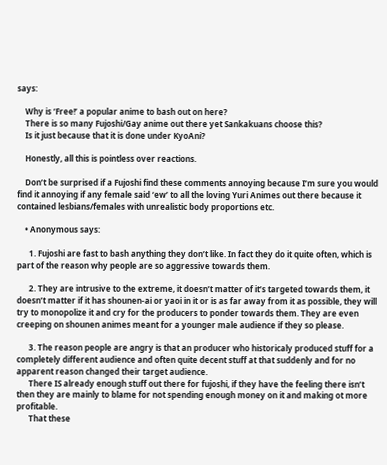says:

    Why is ‘Free!’ a popular anime to bash out on here?
    There is so many Fujoshi/Gay anime out there yet Sankakuans choose this?
    Is it just because that it is done under KyoAni?

    Honestly, all this is pointless over reactions.

    Don’t be surprised if a Fujoshi find these comments annoying because I’m sure you would find it annoying if any female said ‘ew’ to all the loving Yuri Animes out there because it contained lesbians/females with unrealistic body proportions etc.

    • Anonymous says:

      1. Fujoshi are fast to bash anything they don’t like. In fact they do it quite often, which is part of the reason why people are so aggressive towards them.

      2. They are intrusive to the extreme, it doesn’t matter of it’s targeted towards them, it doesn’t matter if it has shounen-ai or yaoi in it or is as far away from it as possible, they will try to monopolize it and cry for the producers to ponder towards them. They are even creeping on shounen animes meant for a younger male audience if they so please.

      3. The reason people are angry is that an producer who historicaly produced stuff for a completely different audience and often quite decent stuff at that suddenly and for no apparent reason changed their target audience.
      There IS already enough stuff out there for fujoshi, if they have the feeling there isn’t then they are mainly to blame for not spending enough money on it and making ot more profitable.
      That these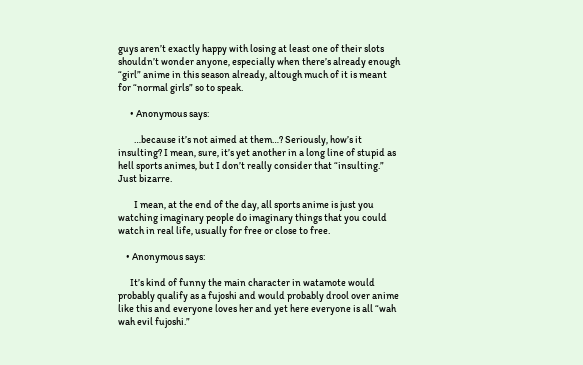guys aren’t exactly happy with losing at least one of their slots shouldn’t wonder anyone, especially when there’s already enough “girl” anime in this season already, altough much of it is meant for “normal girls” so to speak.

      • Anonymous says:

        …because it’s not aimed at them…? Seriously, how’s it insulting? I mean, sure, it’s yet another in a long line of stupid as hell sports animes, but I don’t really consider that “insulting.” Just bizarre.

        I mean, at the end of the day, all sports anime is just you watching imaginary people do imaginary things that you could watch in real life, usually for free or close to free.

    • Anonymous says:

      It’s kind of funny the main character in watamote would probably qualify as a fujoshi and would probably drool over anime like this and everyone loves her and yet here everyone is all “wah wah evil fujoshi.”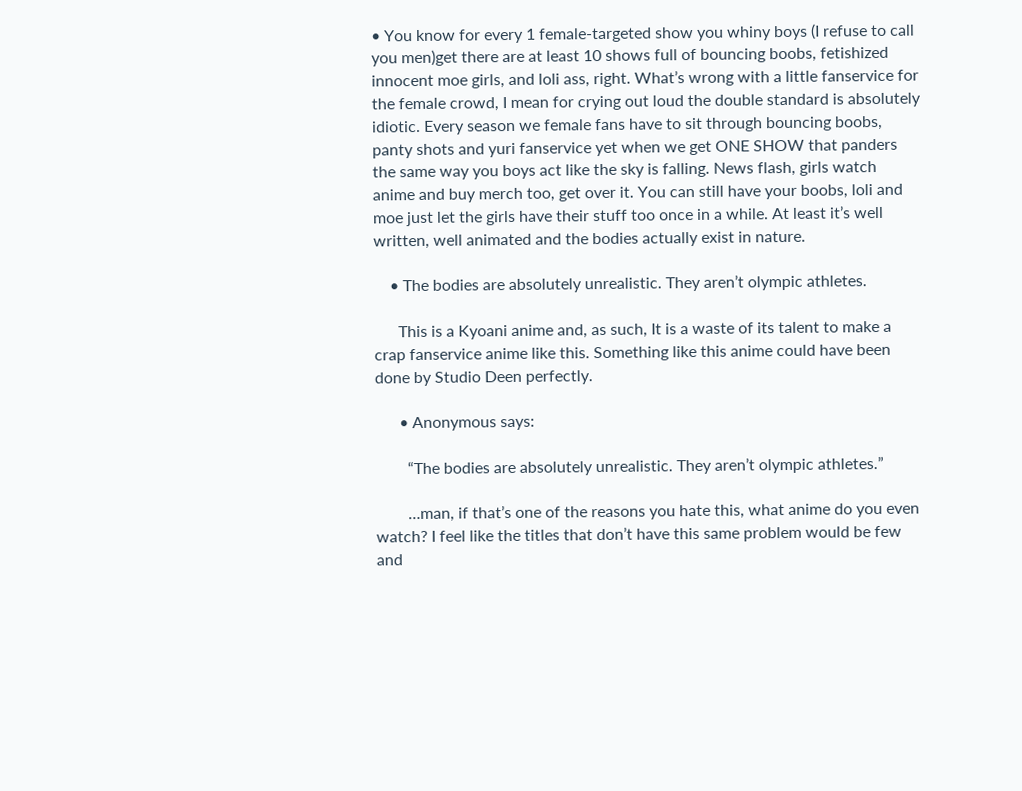• You know for every 1 female-targeted show you whiny boys (I refuse to call you men)get there are at least 10 shows full of bouncing boobs, fetishized innocent moe girls, and loli ass, right. What’s wrong with a little fanservice for the female crowd, I mean for crying out loud the double standard is absolutely idiotic. Every season we female fans have to sit through bouncing boobs, panty shots and yuri fanservice yet when we get ONE SHOW that panders the same way you boys act like the sky is falling. News flash, girls watch anime and buy merch too, get over it. You can still have your boobs, loli and moe just let the girls have their stuff too once in a while. At least it’s well written, well animated and the bodies actually exist in nature.

    • The bodies are absolutely unrealistic. They aren’t olympic athletes.

      This is a Kyoani anime and, as such, It is a waste of its talent to make a crap fanservice anime like this. Something like this anime could have been done by Studio Deen perfectly.

      • Anonymous says:

        “The bodies are absolutely unrealistic. They aren’t olympic athletes.”

        …man, if that’s one of the reasons you hate this, what anime do you even watch? I feel like the titles that don’t have this same problem would be few and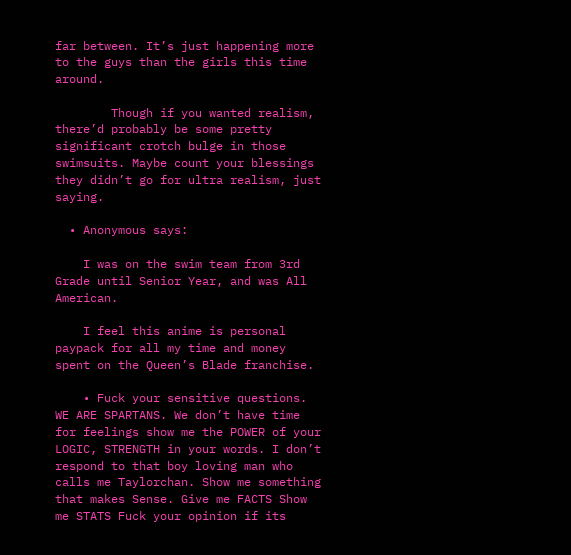far between. It’s just happening more to the guys than the girls this time around.

        Though if you wanted realism, there’d probably be some pretty significant crotch bulge in those swimsuits. Maybe count your blessings they didn’t go for ultra realism, just saying.

  • Anonymous says:

    I was on the swim team from 3rd Grade until Senior Year, and was All American.

    I feel this anime is personal paypack for all my time and money spent on the Queen’s Blade franchise.

    • Fuck your sensitive questions. WE ARE SPARTANS. We don’t have time for feelings show me the POWER of your LOGIC, STRENGTH in your words. I don’t respond to that boy loving man who calls me Taylorchan. Show me something that makes Sense. Give me FACTS Show me STATS Fuck your opinion if its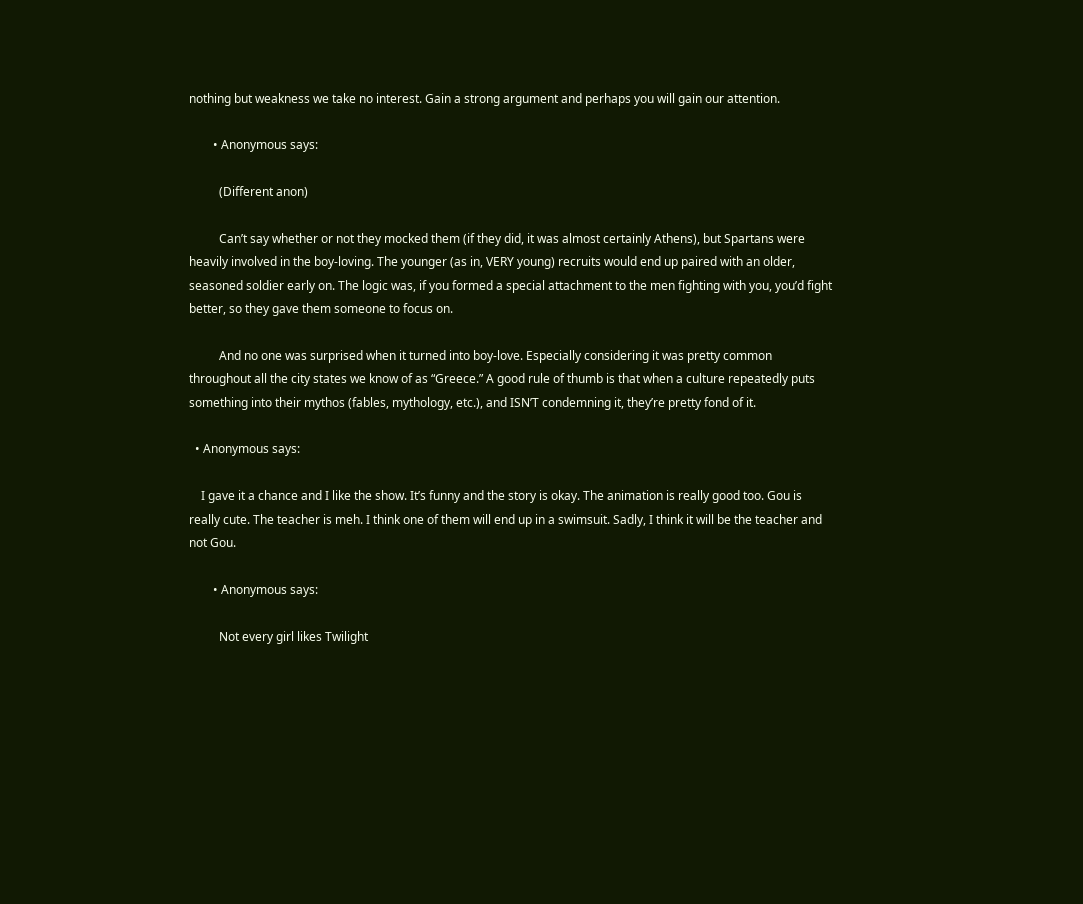nothing but weakness we take no interest. Gain a strong argument and perhaps you will gain our attention.

        • Anonymous says:

          (Different anon)

          Can’t say whether or not they mocked them (if they did, it was almost certainly Athens), but Spartans were heavily involved in the boy-loving. The younger (as in, VERY young) recruits would end up paired with an older, seasoned soldier early on. The logic was, if you formed a special attachment to the men fighting with you, you’d fight better, so they gave them someone to focus on.

          And no one was surprised when it turned into boy-love. Especially considering it was pretty common throughout all the city states we know of as “Greece.” A good rule of thumb is that when a culture repeatedly puts something into their mythos (fables, mythology, etc.), and ISN’T condemning it, they’re pretty fond of it.

  • Anonymous says:

    I gave it a chance and I like the show. It’s funny and the story is okay. The animation is really good too. Gou is really cute. The teacher is meh. I think one of them will end up in a swimsuit. Sadly, I think it will be the teacher and not Gou.

        • Anonymous says:

          Not every girl likes Twilight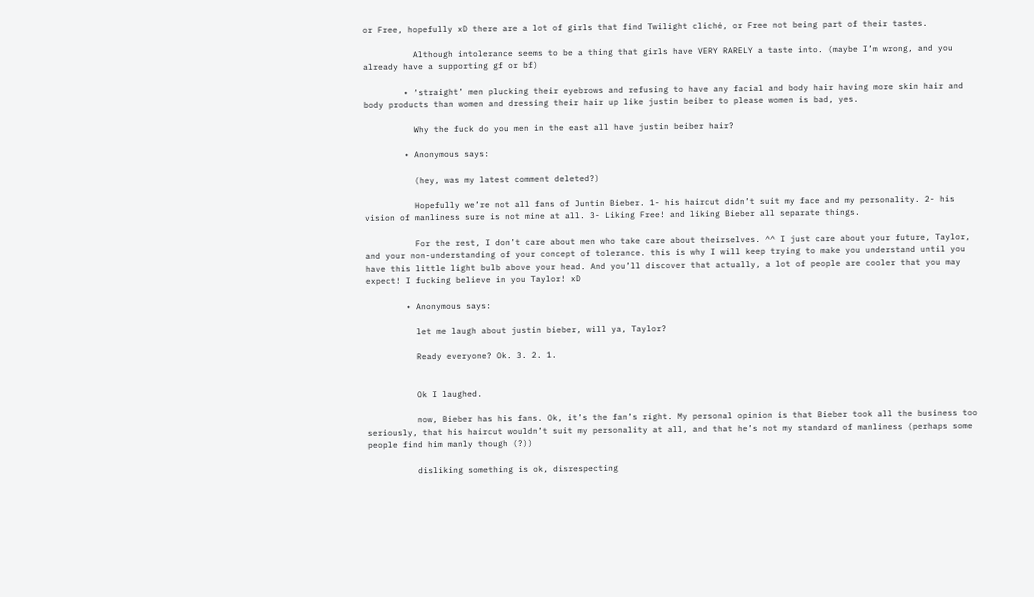or Free, hopefully xD there are a lot of girls that find Twilight cliché, or Free not being part of their tastes.

          Although intolerance seems to be a thing that girls have VERY RARELY a taste into. (maybe I’m wrong, and you already have a supporting gf or bf)

        • ‘straight’ men plucking their eyebrows and refusing to have any facial and body hair having more skin hair and body products than women and dressing their hair up like justin beiber to please women is bad, yes.

          Why the fuck do you men in the east all have justin beiber hair?

        • Anonymous says:

          (hey, was my latest comment deleted?)

          Hopefully we’re not all fans of Juntin Bieber. 1- his haircut didn’t suit my face and my personality. 2- his vision of manliness sure is not mine at all. 3- Liking Free! and liking Bieber all separate things.

          For the rest, I don’t care about men who take care about theirselves. ^^ I just care about your future, Taylor, and your non-understanding of your concept of tolerance. this is why I will keep trying to make you understand until you have this little light bulb above your head. And you’ll discover that actually, a lot of people are cooler that you may expect! I fucking believe in you Taylor! xD

        • Anonymous says:

          let me laugh about justin bieber, will ya, Taylor?

          Ready everyone? Ok. 3. 2. 1.


          Ok I laughed.

          now, Bieber has his fans. Ok, it’s the fan’s right. My personal opinion is that Bieber took all the business too seriously, that his haircut wouldn’t suit my personality at all, and that he’s not my standard of manliness (perhaps some people find him manly though (?))

          disliking something is ok, disrespecting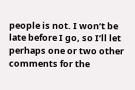people is not. I won’t be late before I go, so I’ll let perhaps one or two other comments for the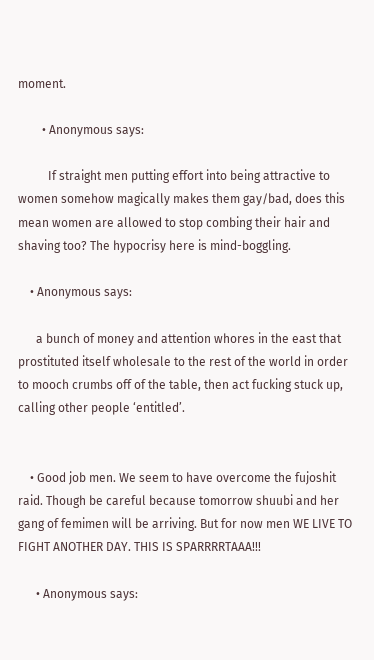moment.

        • Anonymous says:

          If straight men putting effort into being attractive to women somehow magically makes them gay/bad, does this mean women are allowed to stop combing their hair and shaving too? The hypocrisy here is mind-boggling.

    • Anonymous says:

      a bunch of money and attention whores in the east that prostituted itself wholesale to the rest of the world in order to mooch crumbs off of the table, then act fucking stuck up, calling other people ‘entitled’.


    • Good job men. We seem to have overcome the fujoshit raid. Though be careful because tomorrow shuubi and her gang of femimen will be arriving. But for now men WE LIVE TO FIGHT ANOTHER DAY. THIS IS SPARRRRTAAA!!!

      • Anonymous says: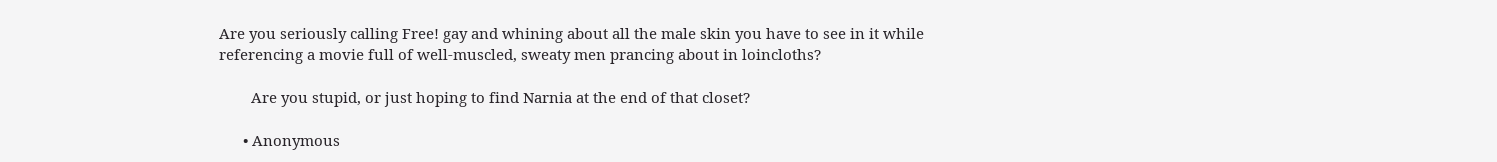Are you seriously calling Free! gay and whining about all the male skin you have to see in it while referencing a movie full of well-muscled, sweaty men prancing about in loincloths?

        Are you stupid, or just hoping to find Narnia at the end of that closet?

      • Anonymous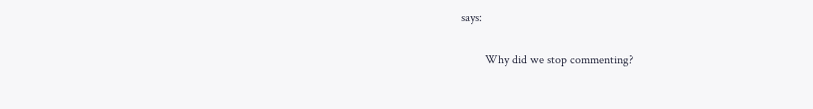says:

        Why did we stop commenting?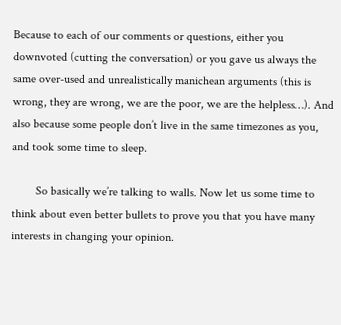Because to each of our comments or questions, either you downvoted (cutting the conversation) or you gave us always the same over-used and unrealistically manichean arguments (this is wrong, they are wrong, we are the poor, we are the helpless…). And also because some people don’t live in the same timezones as you, and took some time to sleep.

        So basically we’re talking to walls. Now let us some time to think about even better bullets to prove you that you have many interests in changing your opinion.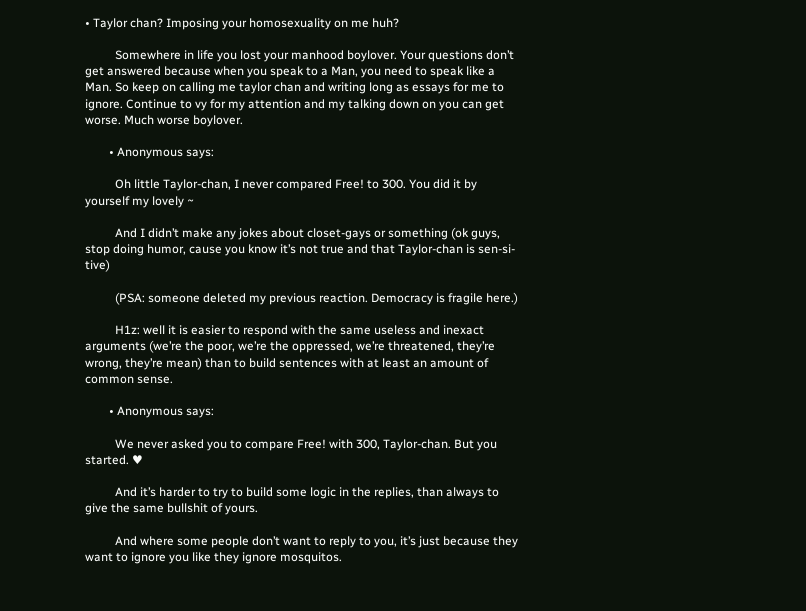• Taylor chan? Imposing your homosexuality on me huh?

          Somewhere in life you lost your manhood boylover. Your questions don’t get answered because when you speak to a Man, you need to speak like a Man. So keep on calling me taylor chan and writing long as essays for me to ignore. Continue to vy for my attention and my talking down on you can get worse. Much worse boylover.

        • Anonymous says:

          Oh little Taylor-chan, I never compared Free! to 300. You did it by yourself my lovely ~

          And I didn’t make any jokes about closet-gays or something (ok guys, stop doing humor, cause you know it’s not true and that Taylor-chan is sen-si-tive)

          (PSA: someone deleted my previous reaction. Democracy is fragile here.)

          H1z: well it is easier to respond with the same useless and inexact arguments (we’re the poor, we’re the oppressed, we’re threatened, they’re wrong, they’re mean) than to build sentences with at least an amount of common sense.

        • Anonymous says:

          We never asked you to compare Free! with 300, Taylor-chan. But you started. ♥

          And it’s harder to try to build some logic in the replies, than always to give the same bullshit of yours.

          And where some people don’t want to reply to you, it’s just because they want to ignore you like they ignore mosquitos.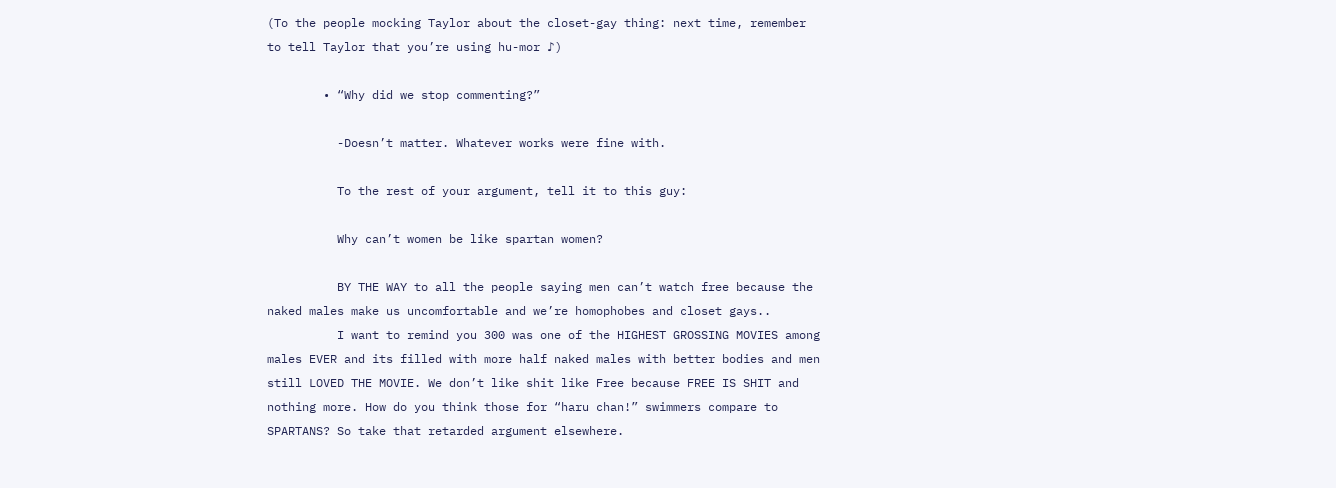(To the people mocking Taylor about the closet-gay thing: next time, remember to tell Taylor that you’re using hu-mor ♪)

        • “Why did we stop commenting?”

          -Doesn’t matter. Whatever works were fine with.

          To the rest of your argument, tell it to this guy:

          Why can’t women be like spartan women?

          BY THE WAY to all the people saying men can’t watch free because the naked males make us uncomfortable and we’re homophobes and closet gays..
          I want to remind you 300 was one of the HIGHEST GROSSING MOVIES among males EVER and its filled with more half naked males with better bodies and men still LOVED THE MOVIE. We don’t like shit like Free because FREE IS SHIT and nothing more. How do you think those for “haru chan!” swimmers compare to SPARTANS? So take that retarded argument elsewhere.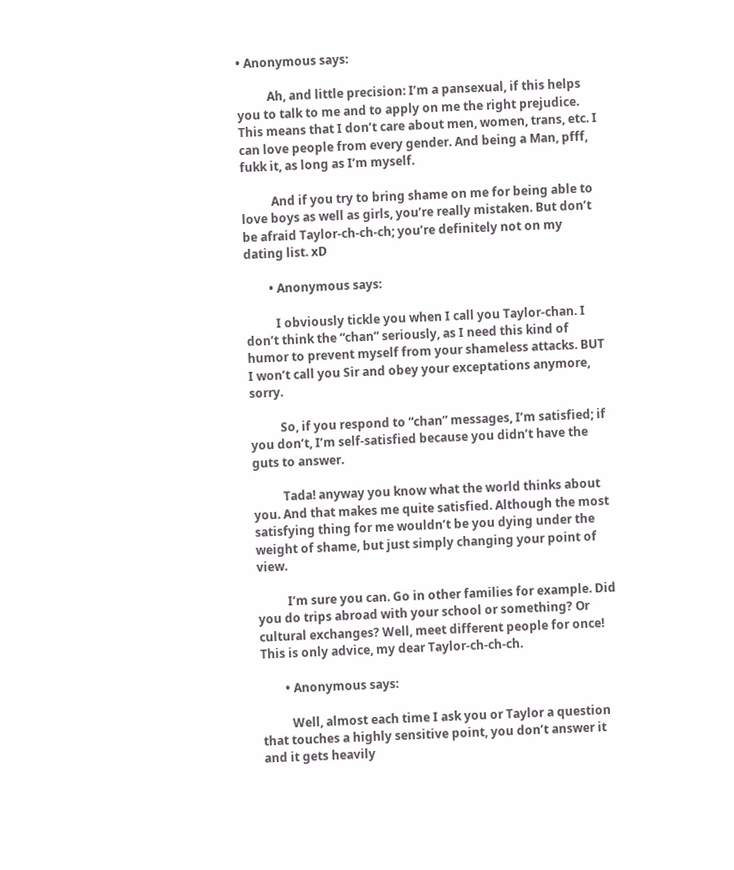• Anonymous says:

          Ah, and little precision: I’m a pansexual, if this helps you to talk to me and to apply on me the right prejudice. This means that I don’t care about men, women, trans, etc. I can love people from every gender. And being a Man, pfff, fukk it, as long as I’m myself.

          And if you try to bring shame on me for being able to love boys as well as girls, you’re really mistaken. But don’t be afraid Taylor-ch-ch-ch; you’re definitely not on my dating list. xD

        • Anonymous says:

          I obviously tickle you when I call you Taylor-chan. I don’t think the “chan” seriously, as I need this kind of humor to prevent myself from your shameless attacks. BUT I won’t call you Sir and obey your exceptations anymore, sorry.

          So, if you respond to “chan” messages, I’m satisfied; if you don’t, I’m self-satisfied because you didn’t have the guts to answer.

          Tada! anyway you know what the world thinks about you. And that makes me quite satisfied. Although the most satisfying thing for me wouldn’t be you dying under the weight of shame, but just simply changing your point of view.

          I’m sure you can. Go in other families for example. Did you do trips abroad with your school or something? Or cultural exchanges? Well, meet different people for once! This is only advice, my dear Taylor-ch-ch-ch.

        • Anonymous says:

          Well, almost each time I ask you or Taylor a question that touches a highly sensitive point, you don’t answer it and it gets heavily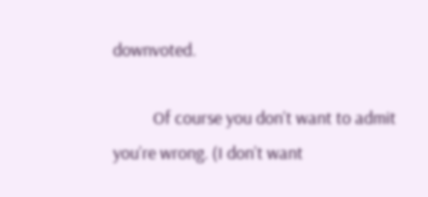downvoted.

          Of course you don’t want to admit you’re wrong. (I don’t want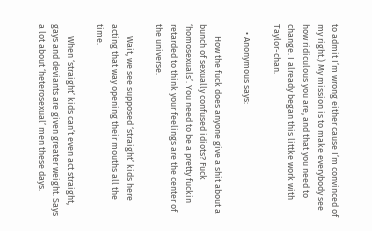to admit I’m wrong either cause I’m convinced of my right.) My mission is to make everybody see how ridiculous you are, and that you need to change. I already began this littke work with Taylor-chan.

    • Anonymous says:

      How the fuck does anyone give a shit about a bunch of sexually confused idiots? Fuck ‘homosexuals’. You need to be a pretty fuckin retarded to think your feelings are the center of the universe.

      Wait, we see supposed ‘straight’ kids here acting that way opening their mouths all the time.

      When ‘straight’ kids can’t even act straight, gays and deviants are given greater weight. Says a lot about ‘heterosexual’ men these days.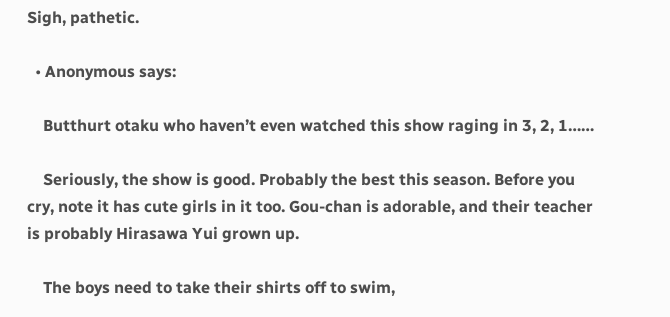Sigh, pathetic.

  • Anonymous says:

    Butthurt otaku who haven’t even watched this show raging in 3, 2, 1……

    Seriously, the show is good. Probably the best this season. Before you cry, note it has cute girls in it too. Gou-chan is adorable, and their teacher is probably Hirasawa Yui grown up.

    The boys need to take their shirts off to swim,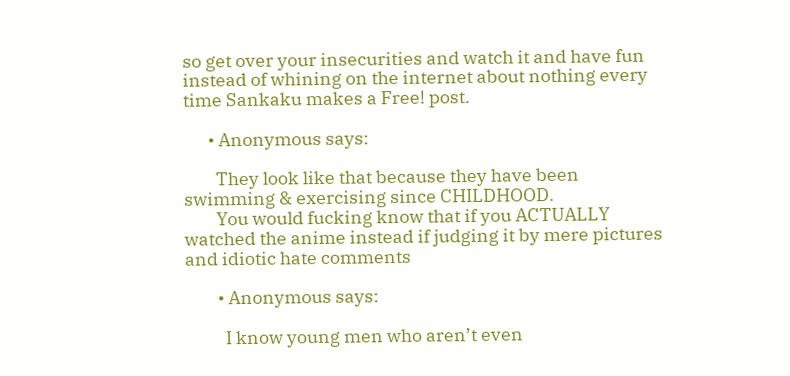so get over your insecurities and watch it and have fun instead of whining on the internet about nothing every time Sankaku makes a Free! post.

      • Anonymous says:

        They look like that because they have been swimming & exercising since CHILDHOOD.
        You would fucking know that if you ACTUALLY watched the anime instead if judging it by mere pictures and idiotic hate comments

        • Anonymous says:

          I know young men who aren’t even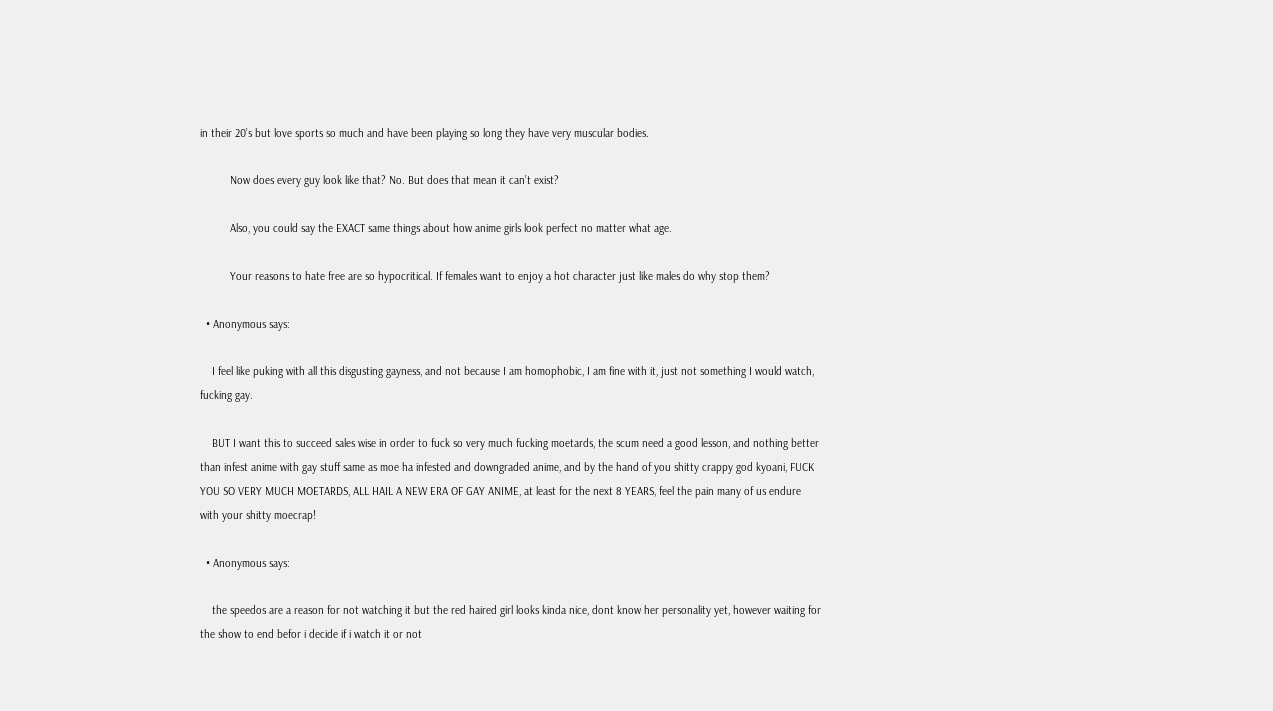in their 20’s but love sports so much and have been playing so long they have very muscular bodies.

          Now does every guy look like that? No. But does that mean it can’t exist?

          Also, you could say the EXACT same things about how anime girls look perfect no matter what age.

          Your reasons to hate free are so hypocritical. If females want to enjoy a hot character just like males do why stop them?

  • Anonymous says:

    I feel like puking with all this disgusting gayness, and not because I am homophobic, I am fine with it, just not something I would watch, fucking gay.

    BUT I want this to succeed sales wise in order to fuck so very much fucking moetards, the scum need a good lesson, and nothing better than infest anime with gay stuff same as moe ha infested and downgraded anime, and by the hand of you shitty crappy god kyoani, FUCK YOU SO VERY MUCH MOETARDS, ALL HAIL A NEW ERA OF GAY ANIME, at least for the next 8 YEARS, feel the pain many of us endure with your shitty moecrap!

  • Anonymous says:

    the speedos are a reason for not watching it but the red haired girl looks kinda nice, dont know her personality yet, however waiting for the show to end befor i decide if i watch it or not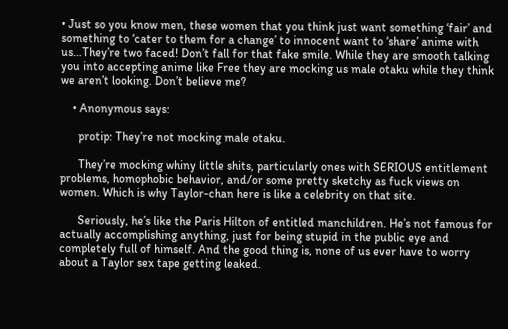• Just so you know men, these women that you think just want something ‘fair’ and something to ‘cater to them for a change’ to innocent want to ‘share’ anime with us…They’re two faced! Don’t fall for that fake smile. While they are smooth talking you into accepting anime like Free they are mocking us male otaku while they think we aren’t looking. Don’t believe me?

    • Anonymous says:

      protip: They’re not mocking male otaku.

      They’re mocking whiny little shits, particularly ones with SERIOUS entitlement problems, homophobic behavior, and/or some pretty sketchy as fuck views on women. Which is why Taylor-chan here is like a celebrity on that site.

      Seriously, he’s like the Paris Hilton of entitled manchildren. He’s not famous for actually accomplishing anything, just for being stupid in the public eye and completely full of himself. And the good thing is, none of us ever have to worry about a Taylor sex tape getting leaked.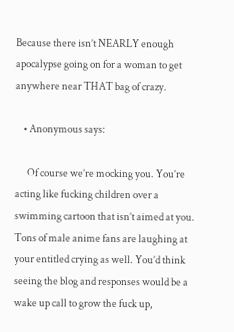Because there isn’t NEARLY enough apocalypse going on for a woman to get anywhere near THAT bag of crazy.

    • Anonymous says:

      Of course we’re mocking you. You’re acting like fucking children over a swimming cartoon that isn’t aimed at you. Tons of male anime fans are laughing at your entitled crying as well. You’d think seeing the blog and responses would be a wake up call to grow the fuck up,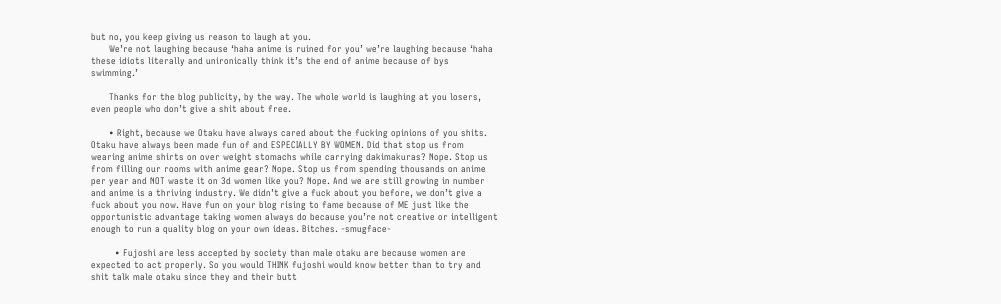but no, you keep giving us reason to laugh at you.
      We’re not laughing because ‘haha anime is ruined for you’ we’re laughing because ‘haha these idiots literally and unironically think it’s the end of anime because of bys swimming.’

      Thanks for the blog publicity, by the way. The whole world is laughing at you losers, even people who don’t give a shit about free.

      • Right, because we Otaku have always cared about the fucking opinions of you shits. Otaku have always been made fun of and ESPECIALLY BY WOMEN. Did that stop us from wearing anime shirts on over weight stomachs while carrying dakimakuras? Nope. Stop us from filling our rooms with anime gear? Nope. Stop us from spending thousands on anime per year and NOT waste it on 3d women like you? Nope. And we are still growing in number and anime is a thriving industry. We didn’t give a fuck about you before, we don’t give a fuck about you now. Have fun on your blog rising to fame because of ME just like the opportunistic advantage taking women always do because you’re not creative or intelligent enough to run a quality blog on your own ideas. Bitches. -smugface-

        • Fujoshi are less accepted by society than male otaku are because women are expected to act properly. So you would THINK fujoshi would know better than to try and shit talk male otaku since they and their butt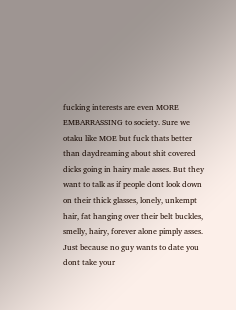fucking interests are even MORE EMBARRASSING to society. Sure we otaku like MOE but fuck thats better than daydreaming about shit covered dicks going in hairy male asses. But they want to talk as if people dont look down on their thick glasses, lonely, unkempt hair, fat hanging over their belt buckles, smelly, hairy, forever alone pimply asses. Just because no guy wants to date you dont take your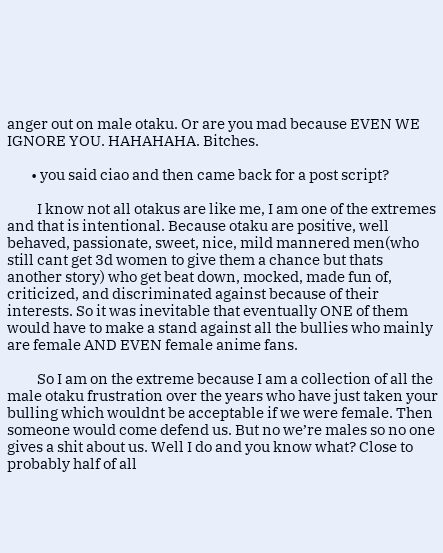anger out on male otaku. Or are you mad because EVEN WE IGNORE YOU. HAHAHAHA. Bitches.

        • you said ciao and then came back for a post script?

          I know not all otakus are like me, I am one of the extremes and that is intentional. Because otaku are positive, well behaved, passionate, sweet, nice, mild mannered men(who still cant get 3d women to give them a chance but thats another story) who get beat down, mocked, made fun of, criticized, and discriminated against because of their interests. So it was inevitable that eventually ONE of them would have to make a stand against all the bullies who mainly are female AND EVEN female anime fans.

          So I am on the extreme because I am a collection of all the male otaku frustration over the years who have just taken your bulling which wouldnt be acceptable if we were female. Then someone would come defend us. But no we’re males so no one gives a shit about us. Well I do and you know what? Close to probably half of all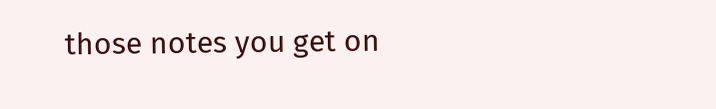those notes you get on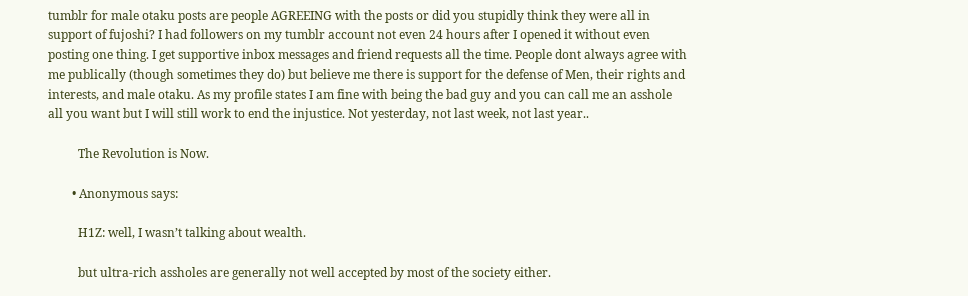tumblr for male otaku posts are people AGREEING with the posts or did you stupidly think they were all in support of fujoshi? I had followers on my tumblr account not even 24 hours after I opened it without even posting one thing. I get supportive inbox messages and friend requests all the time. People dont always agree with me publically (though sometimes they do) but believe me there is support for the defense of Men, their rights and interests, and male otaku. As my profile states I am fine with being the bad guy and you can call me an asshole all you want but I will still work to end the injustice. Not yesterday, not last week, not last year..

          The Revolution is Now.

        • Anonymous says:

          H1Z: well, I wasn’t talking about wealth.

          but ultra-rich assholes are generally not well accepted by most of the society either.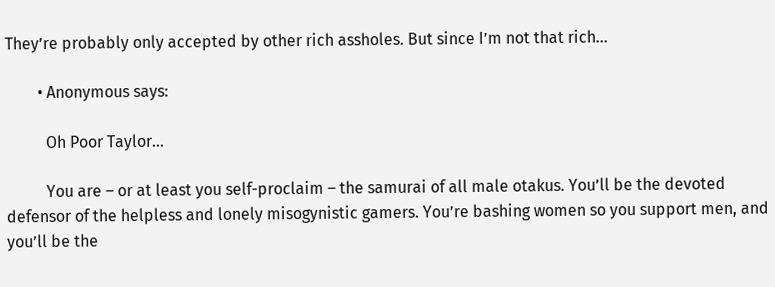They’re probably only accepted by other rich assholes. But since I’m not that rich…

        • Anonymous says:

          Oh Poor Taylor…

          You are – or at least you self-proclaim – the samurai of all male otakus. You’ll be the devoted defensor of the helpless and lonely misogynistic gamers. You’re bashing women so you support men, and you’ll be the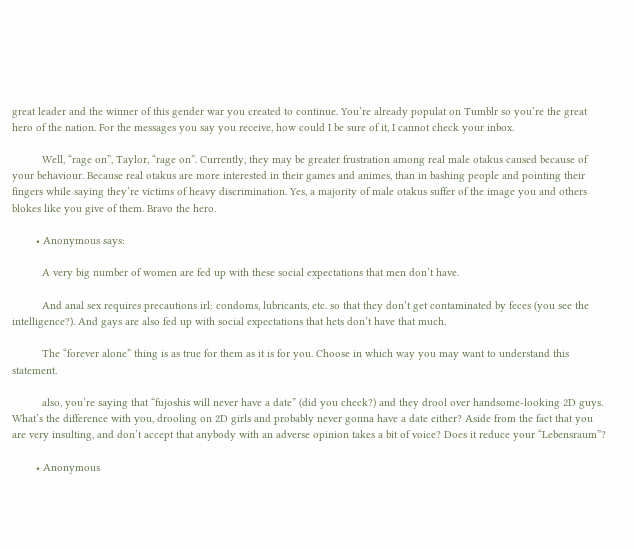great leader and the winner of this gender war you created to continue. You’re already populat on Tumblr so you’re the great hero of the nation. For the messages you say you receive, how could I be sure of it, I cannot check your inbox.

          Well, “rage on”, Taylor, “rage on”. Currently, they may be greater frustration among real male otakus caused because of your behaviour. Because real otakus are more interested in their games and animes, than in bashing people and pointing their fingers while saying they’re victims of heavy discrimination. Yes, a majority of male otakus suffer of the image you and others blokes like you give of them. Bravo the hero.

        • Anonymous says:

          A very big number of women are fed up with these social expectations that men don’t have.

          And anal sex requires precautions irl: condoms, lubricants, etc. so that they don’t get contaminated by feces (you see the intelligence?). And gays are also fed up with social expectations that hets don’t have that much.

          The “forever alone” thing is as true for them as it is for you. Choose in which way you may want to understand this statement.

          also, you’re saying that “fujoshis will never have a date” (did you check?) and they drool over handsome-looking 2D guys. What’s the difference with you, drooling on 2D girls and probably never gonna have a date either? Aside from the fact that you are very insulting, and don’t accept that anybody with an adverse opinion takes a bit of voice? Does it reduce your “Lebensraum”?

        • Anonymous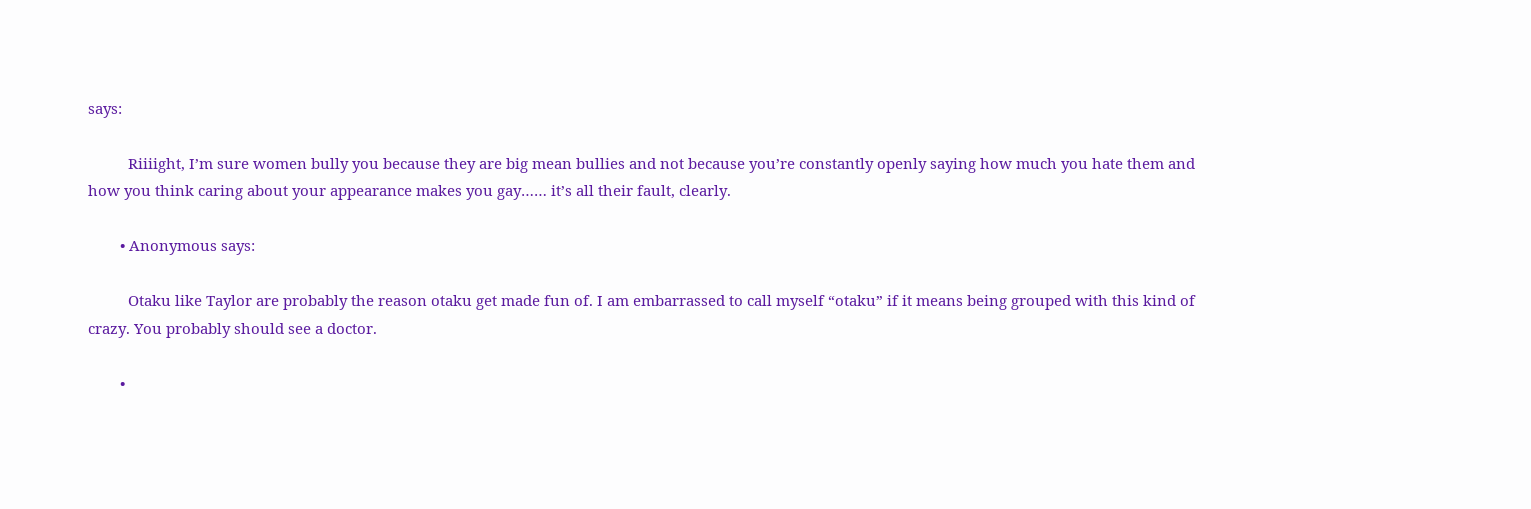says:

          Riiiight, I’m sure women bully you because they are big mean bullies and not because you’re constantly openly saying how much you hate them and how you think caring about your appearance makes you gay…… it’s all their fault, clearly.

        • Anonymous says:

          Otaku like Taylor are probably the reason otaku get made fun of. I am embarrassed to call myself “otaku” if it means being grouped with this kind of crazy. You probably should see a doctor.

        •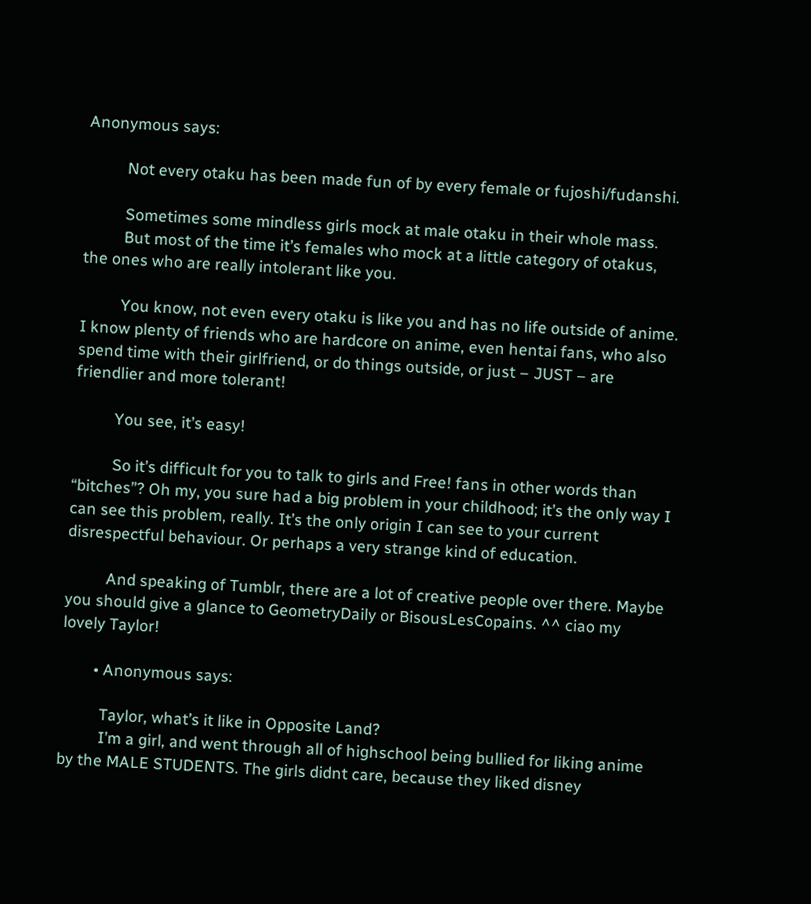Anonymous says:

          Not every otaku has been made fun of by every female or fujoshi/fudanshi.

          Sometimes some mindless girls mock at male otaku in their whole mass.
          But most of the time it’s females who mock at a little category of otakus, the ones who are really intolerant like you.

          You know, not even every otaku is like you and has no life outside of anime. I know plenty of friends who are hardcore on anime, even hentai fans, who also spend time with their girlfriend, or do things outside, or just – JUST – are friendlier and more tolerant!

          You see, it’s easy!

          So it’s difficult for you to talk to girls and Free! fans in other words than “bitches”? Oh my, you sure had a big problem in your childhood; it’s the only way I can see this problem, really. It’s the only origin I can see to your current disrespectful behaviour. Or perhaps a very strange kind of education.

          And speaking of Tumblr, there are a lot of creative people over there. Maybe you should give a glance to GeometryDaily or BisousLesCopains. ^^ ciao my lovely Taylor!

        • Anonymous says:

          Taylor, what’s it like in Opposite Land?
          I’m a girl, and went through all of highschool being bullied for liking anime by the MALE STUDENTS. The girls didnt care, because they liked disney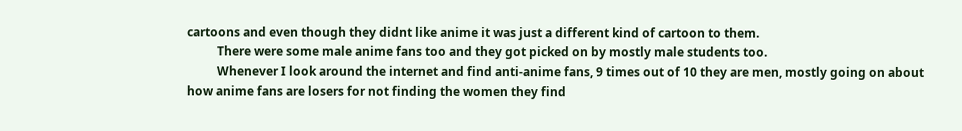cartoons and even though they didnt like anime it was just a different kind of cartoon to them.
          There were some male anime fans too and they got picked on by mostly male students too.
          Whenever I look around the internet and find anti-anime fans, 9 times out of 10 they are men, mostly going on about how anime fans are losers for not finding the women they find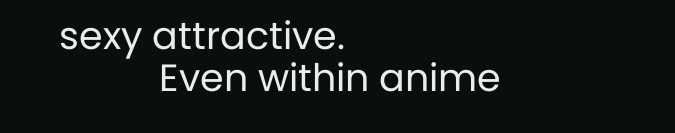sexy attractive.
          Even within anime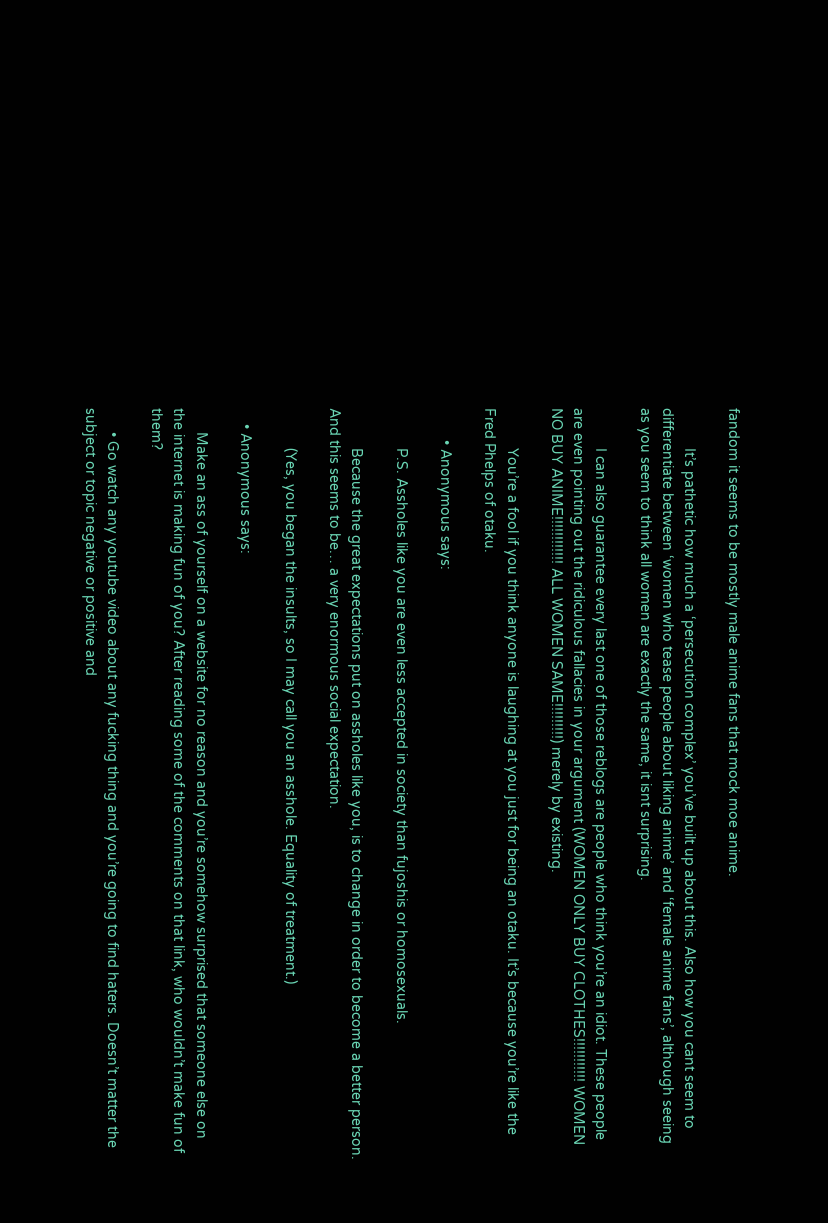fandom it seems to be mostly male anime fans that mock moe anime.

          It’s pathetic how much a ‘persecution complex’ you’ve built up about this. Also how you cant seem to differentiate between ‘women who tease people about liking anime’ and ‘female anime fans’, although seeing as you seem to think all women are exactly the same, it isnt surprising.

          I can also guarantee every last one of those reblogs are people who think you’re an idiot. These people are even pointing out the ridiculous fallacies in your argument (WOMEN ONLY BUY CLOTHES!!!!!!!!!!! WOMEN NO BUY ANIME!!!!!!!!!!!! ALL WOMEN SAME!!!!!!!!!) merely by existing.

          You’re a fool if you think anyone is laughing at you just for being an otaku. It’s because you’re like the Fred Phelps of otaku.

        • Anonymous says:

          P.S. Assholes like you are even less accepted in society than fujoshis or homosexuals.

          Because the great expectations put on assholes like you, is to change in order to become a better person. And this seems to be… a very enormous social expectation.

          (Yes, you began the insults, so I may call you an asshole. Equality of treatment.)

    • Anonymous says:

      Make an ass of yourself on a website for no reason and you’re somehow surprised that someone else on the internet is making fun of you? After reading some of the comments on that link, who wouldn’t make fun of them?

      • Go watch any youtube video about any fucking thing and you’re going to find haters. Doesn’t matter the subject or topic negative or positive and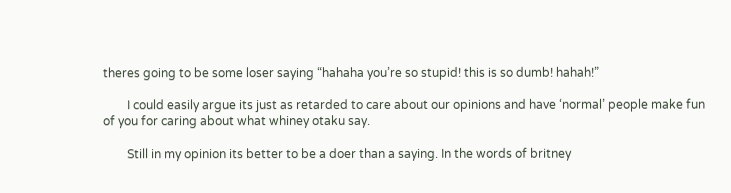theres going to be some loser saying “hahaha you’re so stupid! this is so dumb! hahah!”

        I could easily argue its just as retarded to care about our opinions and have ‘normal’ people make fun of you for caring about what whiney otaku say.

        Still in my opinion its better to be a doer than a saying. In the words of britney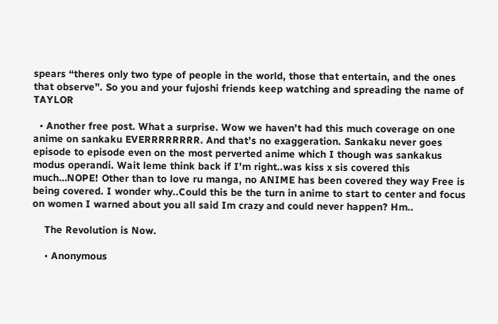spears “theres only two type of people in the world, those that entertain, and the ones that observe”. So you and your fujoshi friends keep watching and spreading the name of TAYLOR

  • Another free post. What a surprise. Wow we haven’t had this much coverage on one anime on sankaku EVERRRRRRRR. And that’s no exaggeration. Sankaku never goes episode to episode even on the most perverted anime which I though was sankakus modus operandi. Wait leme think back if I’m right..was kiss x sis covered this much…NOPE! Other than to love ru manga, no ANIME has been covered they way Free is being covered. I wonder why..Could this be the turn in anime to start to center and focus on women I warned about you all said Im crazy and could never happen? Hm..

    The Revolution is Now.

    • Anonymous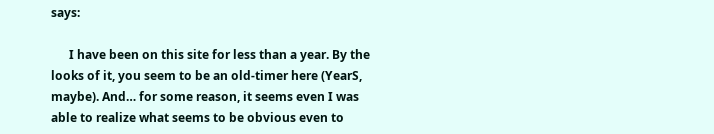says:

      I have been on this site for less than a year. By the looks of it, you seem to be an old-timer here (YearS, maybe). And… for some reason, it seems even I was able to realize what seems to be obvious even to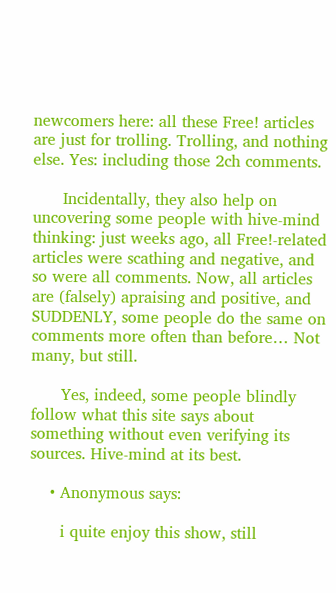newcomers here: all these Free! articles are just for trolling. Trolling, and nothing else. Yes: including those 2ch comments.

      Incidentally, they also help on uncovering some people with hive-mind thinking: just weeks ago, all Free!-related articles were scathing and negative, and so were all comments. Now, all articles are (falsely) apraising and positive, and SUDDENLY, some people do the same on comments more often than before… Not many, but still.

      Yes, indeed, some people blindly follow what this site says about something without even verifying its sources. Hive-mind at its best.

    • Anonymous says:

      i quite enjoy this show, still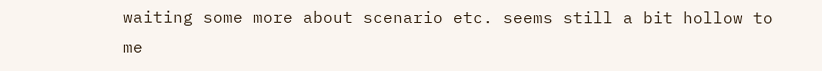waiting some more about scenario etc. seems still a bit hollow to me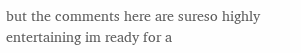but the comments here are sureso highly entertaining im ready for a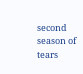second season of tears